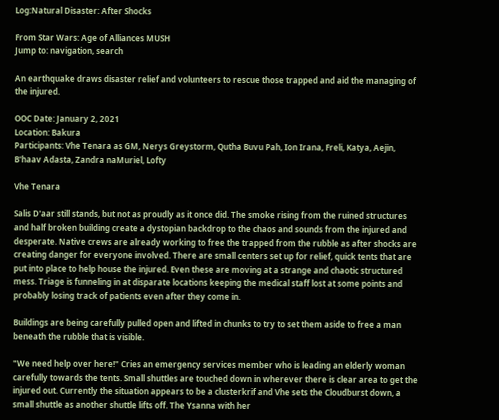Log:Natural Disaster: After Shocks

From Star Wars: Age of Alliances MUSH
Jump to: navigation, search

An earthquake draws disaster relief and volunteers to rescue those trapped and aid the managing of the injured.

OOC Date: January 2, 2021
Location: Bakura
Participants: Vhe Tenara as GM, Nerys Greystorm, Qutha Buvu Pah, Ion Irana, Freli, Katya, Aejin, B'haav Adasta, Zandra naMuriel, Lofty

Vhe Tenara

Salis D'aar still stands, but not as proudly as it once did. The smoke rising from the ruined structures and half broken building create a dystopian backdrop to the chaos and sounds from the injured and desperate. Native crews are already working to free the trapped from the rubble as after shocks are creating danger for everyone involved. There are small centers set up for relief, quick tents that are put into place to help house the injured. Even these are moving at a strange and chaotic structured mess. Triage is funneling in at disparate locations keeping the medical staff lost at some points and probably losing track of patients even after they come in.

Buildings are being carefully pulled open and lifted in chunks to try to set them aside to free a man beneath the rubble that is visible.

"We need help over here!" Cries an emergency services member who is leading an elderly woman carefully towards the tents. Small shuttles are touched down in wherever there is clear area to get the injured out. Currently the situation appears to be a clusterkrif and Vhe sets the Cloudburst down, a small shuttle as another shuttle lifts off. The Ysanna with her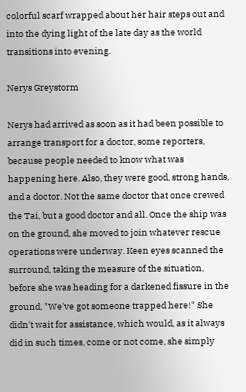colorful scarf wrapped about her hair steps out and into the dying light of the late day as the world transitions into evening.

Nerys Greystorm

Nerys had arrived as soon as it had been possible to arrange transport for a doctor, some reporters, because people needed to know what was happening here. Also, they were good, strong hands, and a doctor. Not the same doctor that once crewed the Tai, but a good doctor and all. Once the ship was on the ground, she moved to join whatever rescue operations were underway. Keen eyes scanned the surround, taking the measure of the situation, before she was heading for a darkened fissure in the ground, "We've got someone trapped here!" She didn't wait for assistance, which would, as it always did in such times, come or not come, she simply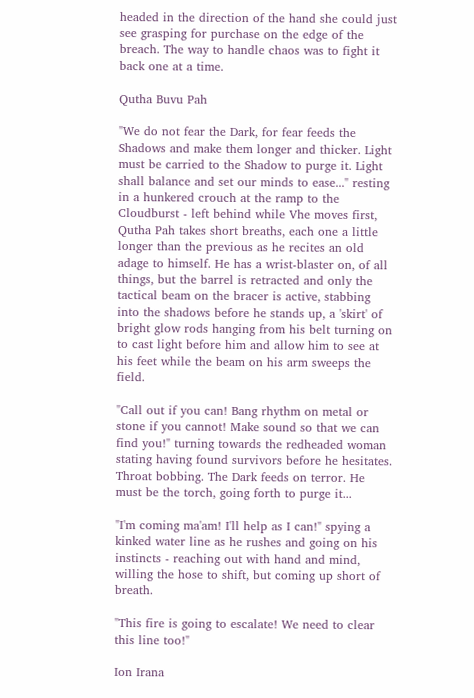headed in the direction of the hand she could just see grasping for purchase on the edge of the breach. The way to handle chaos was to fight it back one at a time.

Qutha Buvu Pah

"We do not fear the Dark, for fear feeds the Shadows and make them longer and thicker. Light must be carried to the Shadow to purge it. Light shall balance and set our minds to ease..." resting in a hunkered crouch at the ramp to the Cloudburst - left behind while Vhe moves first, Qutha Pah takes short breaths, each one a little longer than the previous as he recites an old adage to himself. He has a wrist-blaster on, of all things, but the barrel is retracted and only the tactical beam on the bracer is active, stabbing into the shadows before he stands up, a 'skirt' of bright glow rods hanging from his belt turning on to cast light before him and allow him to see at his feet while the beam on his arm sweeps the field.

"Call out if you can! Bang rhythm on metal or stone if you cannot! Make sound so that we can find you!" turning towards the redheaded woman stating having found survivors before he hesitates. Throat bobbing. The Dark feeds on terror. He must be the torch, going forth to purge it...

"I'm coming ma'am! I'll help as I can!" spying a kinked water line as he rushes and going on his instincts - reaching out with hand and mind, willing the hose to shift, but coming up short of breath.

"This fire is going to escalate! We need to clear this line too!"

Ion Irana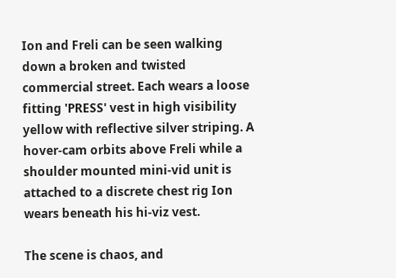Ion and Freli can be seen walking down a broken and twisted commercial street. Each wears a loose fitting 'PRESS' vest in high visibility yellow with reflective silver striping. A hover-cam orbits above Freli while a shoulder mounted mini-vid unit is attached to a discrete chest rig Ion wears beneath his hi-viz vest.

The scene is chaos, and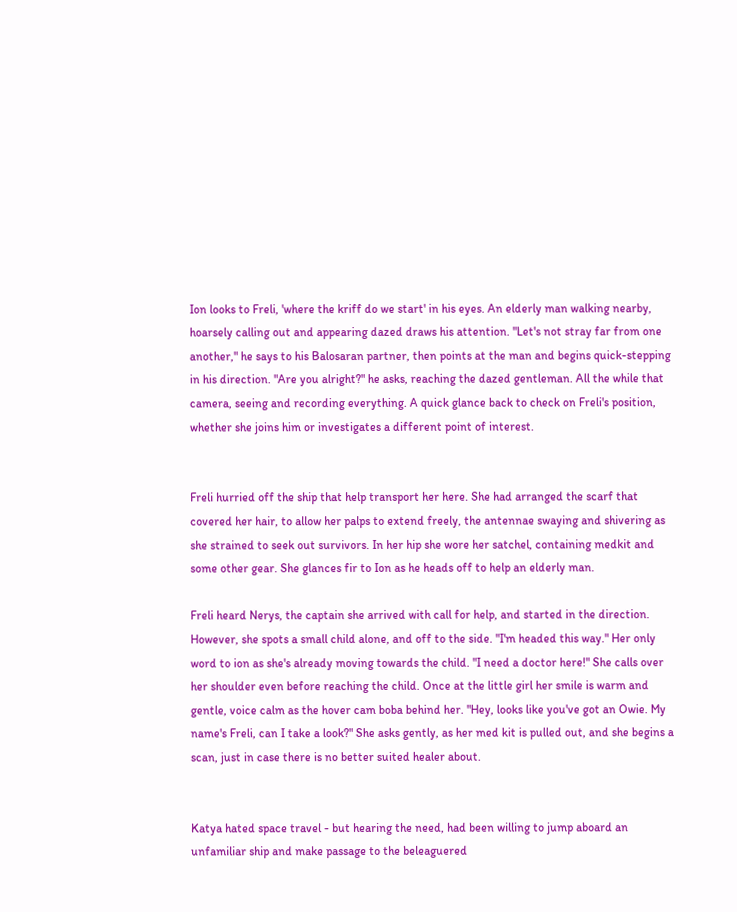Ion looks to Freli, 'where the kriff do we start' in his eyes. An elderly man walking nearby, hoarsely calling out and appearing dazed draws his attention. "Let's not stray far from one another," he says to his Balosaran partner, then points at the man and begins quick-stepping in his direction. "Are you alright?" he asks, reaching the dazed gentleman. All the while that camera, seeing and recording everything. A quick glance back to check on Freli's position, whether she joins him or investigates a different point of interest.


Freli hurried off the ship that help transport her here. She had arranged the scarf that covered her hair, to allow her palps to extend freely, the antennae swaying and shivering as she strained to seek out survivors. In her hip she wore her satchel, containing medkit and some other gear. She glances fir to Ion as he heads off to help an elderly man.

Freli heard Nerys, the captain she arrived with call for help, and started in the direction. However, she spots a small child alone, and off to the side. "I'm headed this way." Her only word to ion as she's already moving towards the child. "I need a doctor here!" She calls over her shoulder even before reaching the child. Once at the little girl her smile is warm and gentle, voice calm as the hover cam boba behind her. "Hey, looks like you've got an Owie. My name's Freli, can I take a look?" She asks gently, as her med kit is pulled out, and she begins a scan, just in case there is no better suited healer about.


Katya hated space travel - but hearing the need, had been willing to jump aboard an unfamiliar ship and make passage to the beleaguered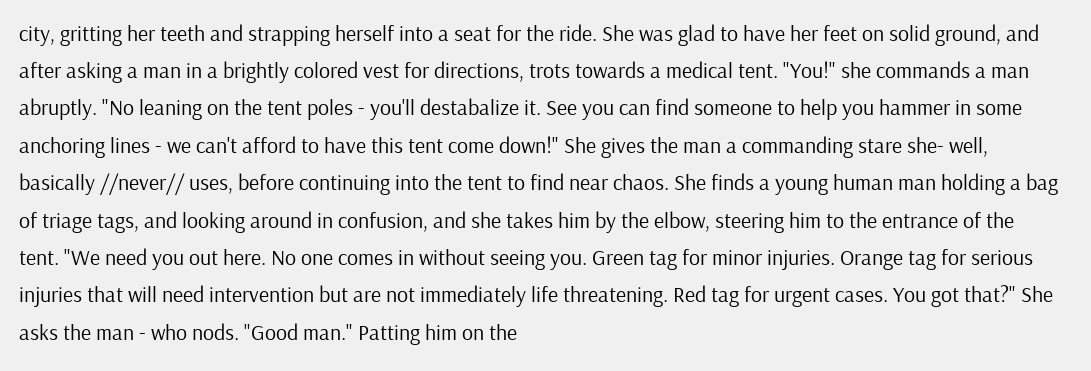city, gritting her teeth and strapping herself into a seat for the ride. She was glad to have her feet on solid ground, and after asking a man in a brightly colored vest for directions, trots towards a medical tent. "You!" she commands a man abruptly. "No leaning on the tent poles - you'll destabalize it. See you can find someone to help you hammer in some anchoring lines - we can't afford to have this tent come down!" She gives the man a commanding stare she- well, basically //never// uses, before continuing into the tent to find near chaos. She finds a young human man holding a bag of triage tags, and looking around in confusion, and she takes him by the elbow, steering him to the entrance of the tent. "We need you out here. No one comes in without seeing you. Green tag for minor injuries. Orange tag for serious injuries that will need intervention but are not immediately life threatening. Red tag for urgent cases. You got that?" She asks the man - who nods. "Good man." Patting him on the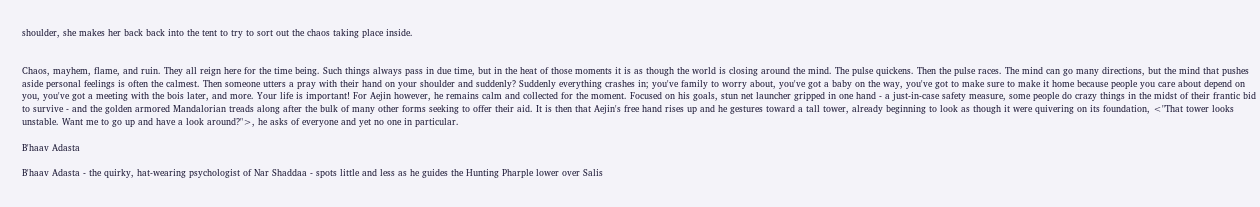shoulder, she makes her back back into the tent to try to sort out the chaos taking place inside.


Chaos, mayhem, flame, and ruin. They all reign here for the time being. Such things always pass in due time, but in the heat of those moments it is as though the world is closing around the mind. The pulse quickens. Then the pulse races. The mind can go many directions, but the mind that pushes aside personal feelings is often the calmest. Then someone utters a pray with their hand on your shoulder and suddenly? Suddenly everything crashes in; you've family to worry about, you've got a baby on the way, you've got to make sure to make it home because people you care about depend on you, you've got a meeting with the bois later, and more. Your life is important! For Aejin however, he remains calm and collected for the moment. Focused on his goals, stun net launcher gripped in one hand - a just-in-case safety measure, some people do crazy things in the midst of their frantic bid to survive - and the golden armored Mandalorian treads along after the bulk of many other forms seeking to offer their aid. It is then that Aejin's free hand rises up and he gestures toward a tall tower, already beginning to look as though it were quivering on its foundation, <"That tower looks unstable. Want me to go up and have a look around?">, he asks of everyone and yet no one in particular.

B'haav Adasta

B'haav Adasta - the quirky, hat-wearing psychologist of Nar Shaddaa - spots little and less as he guides the Hunting Pharple lower over Salis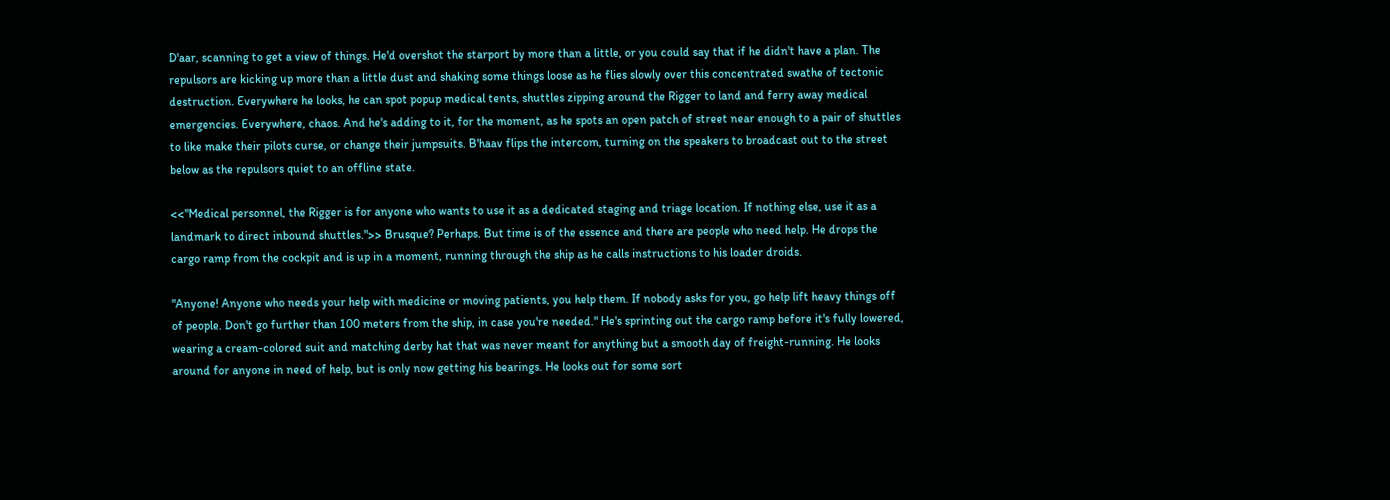D'aar, scanning to get a view of things. He'd overshot the starport by more than a little, or you could say that if he didn't have a plan. The repulsors are kicking up more than a little dust and shaking some things loose as he flies slowly over this concentrated swathe of tectonic destruction. Everywhere he looks, he can spot popup medical tents, shuttles zipping around the Rigger to land and ferry away medical emergencies. Everywhere, chaos. And he's adding to it, for the moment, as he spots an open patch of street near enough to a pair of shuttles to like make their pilots curse, or change their jumpsuits. B'haav flips the intercom, turning on the speakers to broadcast out to the street below as the repulsors quiet to an offline state.

<<"Medical personnel, the Rigger is for anyone who wants to use it as a dedicated staging and triage location. If nothing else, use it as a landmark to direct inbound shuttles.">> Brusque? Perhaps. But time is of the essence and there are people who need help. He drops the cargo ramp from the cockpit and is up in a moment, running through the ship as he calls instructions to his loader droids.

"Anyone! Anyone who needs your help with medicine or moving patients, you help them. If nobody asks for you, go help lift heavy things off of people. Don't go further than 100 meters from the ship, in case you're needed." He's sprinting out the cargo ramp before it's fully lowered, wearing a cream-colored suit and matching derby hat that was never meant for anything but a smooth day of freight-running. He looks around for anyone in need of help, but is only now getting his bearings. He looks out for some sort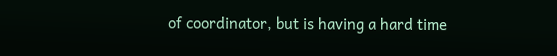of coordinator, but is having a hard time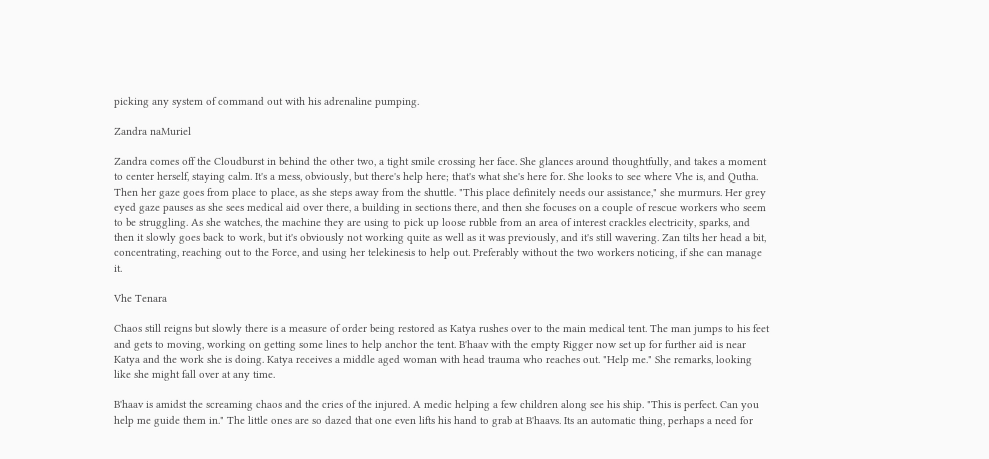picking any system of command out with his adrenaline pumping.

Zandra naMuriel

Zandra comes off the Cloudburst in behind the other two, a tight smile crossing her face. She glances around thoughtfully, and takes a moment to center herself, staying calm. It's a mess, obviously, but there's help here; that's what she's here for. She looks to see where Vhe is, and Qutha. Then her gaze goes from place to place, as she steps away from the shuttle. "This place definitely needs our assistance," she murmurs. Her grey eyed gaze pauses as she sees medical aid over there, a building in sections there, and then she focuses on a couple of rescue workers who seem to be struggling. As she watches, the machine they are using to pick up loose rubble from an area of interest crackles electricity, sparks, and then it slowly goes back to work, but it's obviously not working quite as well as it was previously, and it's still wavering. Zan tilts her head a bit, concentrating, reaching out to the Force, and using her telekinesis to help out. Preferably without the two workers noticing, if she can manage it.

Vhe Tenara

Chaos still reigns but slowly there is a measure of order being restored as Katya rushes over to the main medical tent. The man jumps to his feet and gets to moving, working on getting some lines to help anchor the tent. B'haav with the empty Rigger now set up for further aid is near Katya and the work she is doing. Katya receives a middle aged woman with head trauma who reaches out. "Help me." She remarks, looking like she might fall over at any time.

B'haav is amidst the screaming chaos and the cries of the injured. A medic helping a few children along see his ship. "This is perfect. Can you help me guide them in." The little ones are so dazed that one even lifts his hand to grab at B'haavs. Its an automatic thing, perhaps a need for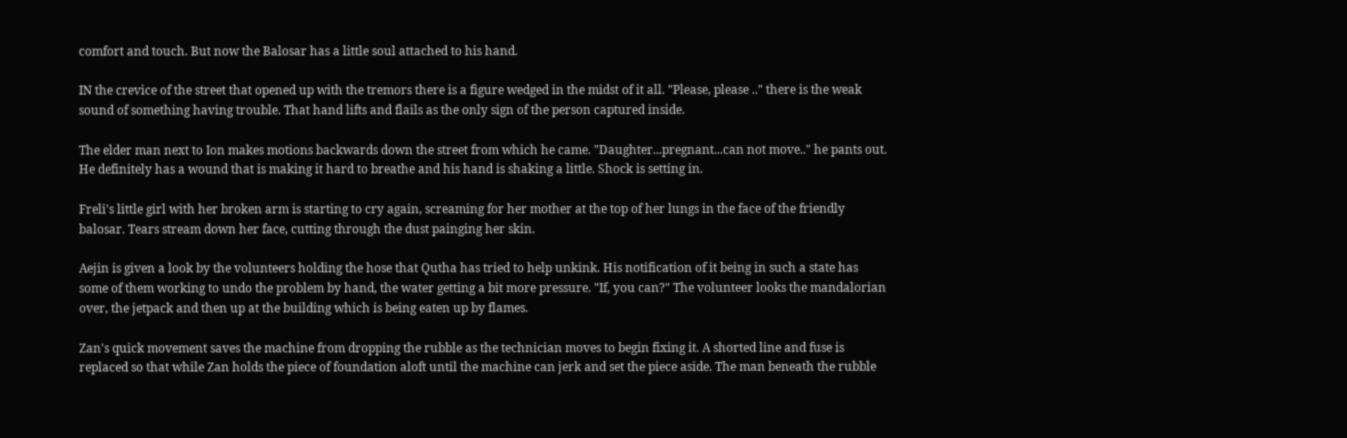comfort and touch. But now the Balosar has a little soul attached to his hand.

IN the crevice of the street that opened up with the tremors there is a figure wedged in the midst of it all. "Please, please .." there is the weak sound of something having trouble. That hand lifts and flails as the only sign of the person captured inside.

The elder man next to Ion makes motions backwards down the street from which he came. "Daughter...pregnant...can not move.." he pants out. He definitely has a wound that is making it hard to breathe and his hand is shaking a little. Shock is setting in.

Freli's little girl with her broken arm is starting to cry again, screaming for her mother at the top of her lungs in the face of the friendly balosar. Tears stream down her face, cutting through the dust painging her skin.

Aejin is given a look by the volunteers holding the hose that Qutha has tried to help unkink. His notification of it being in such a state has some of them working to undo the problem by hand, the water getting a bit more pressure. "If, you can?" The volunteer looks the mandalorian over, the jetpack and then up at the building which is being eaten up by flames.

Zan's quick movement saves the machine from dropping the rubble as the technician moves to begin fixing it. A shorted line and fuse is replaced so that while Zan holds the piece of foundation aloft until the machine can jerk and set the piece aside. The man beneath the rubble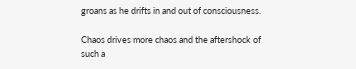groans as he drifts in and out of consciousness.

Chaos drives more chaos and the aftershock of such a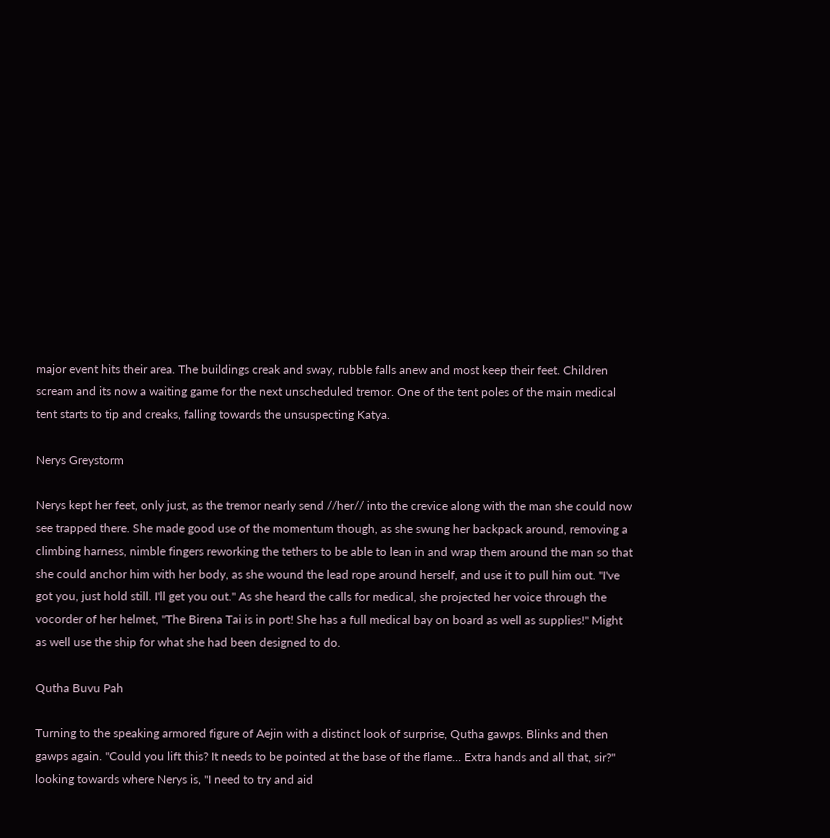major event hits their area. The buildings creak and sway, rubble falls anew and most keep their feet. Children scream and its now a waiting game for the next unscheduled tremor. One of the tent poles of the main medical tent starts to tip and creaks, falling towards the unsuspecting Katya.

Nerys Greystorm

Nerys kept her feet, only just, as the tremor nearly send //her// into the crevice along with the man she could now see trapped there. She made good use of the momentum though, as she swung her backpack around, removing a climbing harness, nimble fingers reworking the tethers to be able to lean in and wrap them around the man so that she could anchor him with her body, as she wound the lead rope around herself, and use it to pull him out. "I've got you, just hold still. I'll get you out." As she heard the calls for medical, she projected her voice through the vocorder of her helmet, "The Birena Tai is in port! She has a full medical bay on board as well as supplies!" Might as well use the ship for what she had been designed to do.

Qutha Buvu Pah

Turning to the speaking armored figure of Aejin with a distinct look of surprise, Qutha gawps. Blinks and then gawps again. "Could you lift this? It needs to be pointed at the base of the flame... Extra hands and all that, sir?" looking towards where Nerys is, "I need to try and aid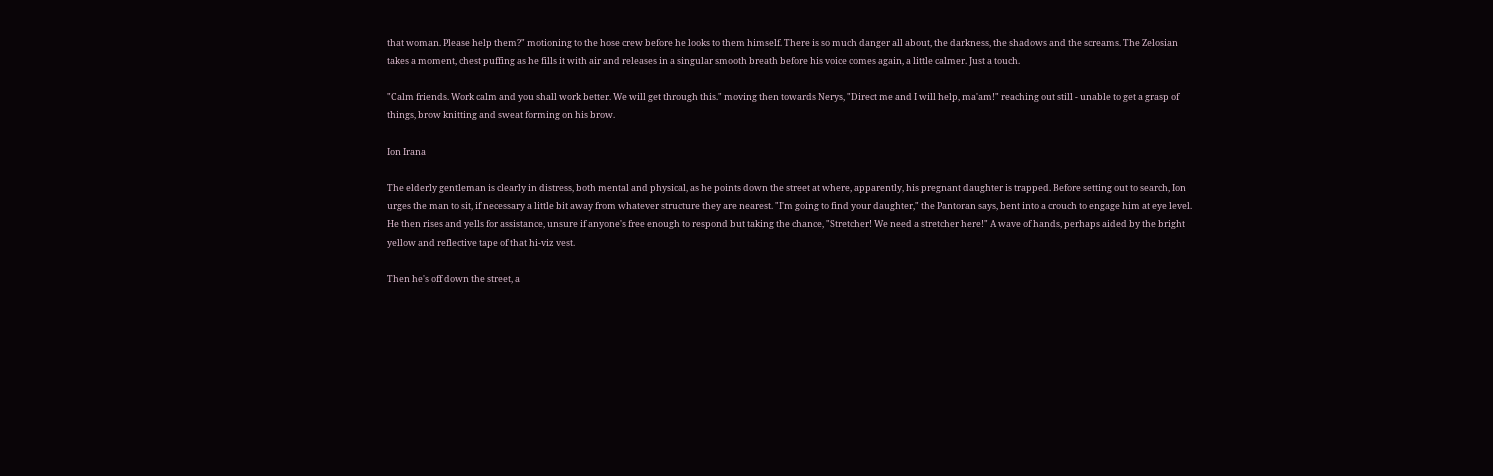that woman. Please help them?" motioning to the hose crew before he looks to them himself. There is so much danger all about, the darkness, the shadows and the screams. The Zelosian takes a moment, chest puffing as he fills it with air and releases in a singular smooth breath before his voice comes again, a little calmer. Just a touch.

"Calm friends. Work calm and you shall work better. We will get through this." moving then towards Nerys, "Direct me and I will help, ma'am!" reaching out still - unable to get a grasp of things, brow knitting and sweat forming on his brow.

Ion Irana

The elderly gentleman is clearly in distress, both mental and physical, as he points down the street at where, apparently, his pregnant daughter is trapped. Before setting out to search, Ion urges the man to sit, if necessary a little bit away from whatever structure they are nearest. "I'm going to find your daughter," the Pantoran says, bent into a crouch to engage him at eye level. He then rises and yells for assistance, unsure if anyone's free enough to respond but taking the chance, "Stretcher! We need a stretcher here!" A wave of hands, perhaps aided by the bright yellow and reflective tape of that hi-viz vest.

Then he's off down the street, a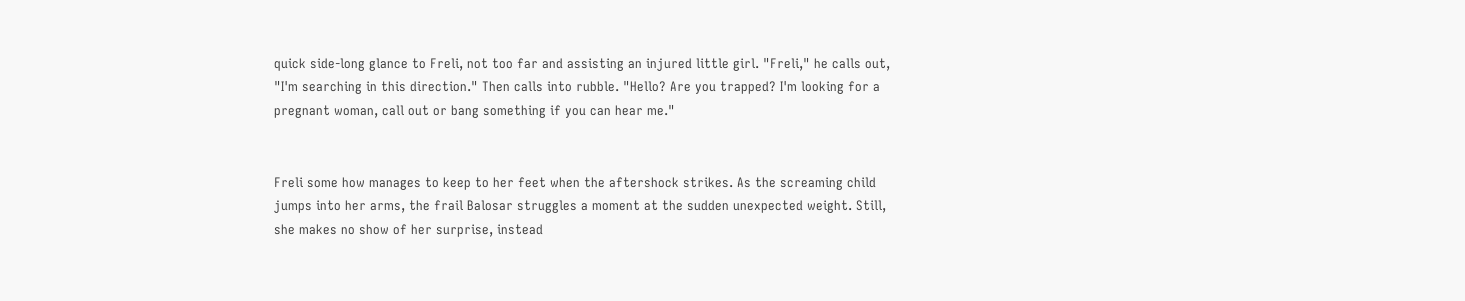quick side-long glance to Freli, not too far and assisting an injured little girl. "Freli," he calls out, "I'm searching in this direction." Then calls into rubble. "Hello? Are you trapped? I'm looking for a pregnant woman, call out or bang something if you can hear me."


Freli some how manages to keep to her feet when the aftershock strikes. As the screaming child jumps into her arms, the frail Balosar struggles a moment at the sudden unexpected weight. Still, she makes no show of her surprise, instead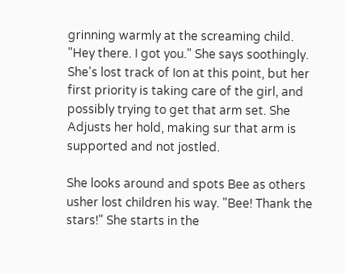grinning warmly at the screaming child. "Hey there. I got you." She says soothingly. She's lost track of Ion at this point, but her first priority is taking care of the girl, and possibly trying to get that arm set. She Adjusts her hold, making sur that arm is supported and not jostled.

She looks around and spots Bee as others usher lost children his way. "Bee! Thank the stars!" She starts in the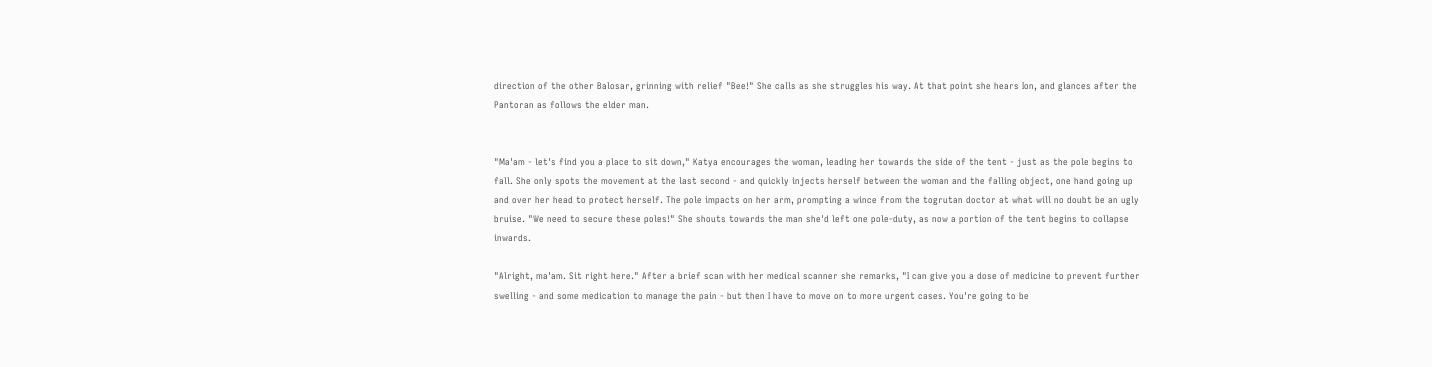direction of the other Balosar, grinning with relief "Bee!" She calls as she struggles his way. At that point she hears Ion, and glances after the Pantoran as follows the elder man.


"Ma'am - let's find you a place to sit down," Katya encourages the woman, leading her towards the side of the tent - just as the pole begins to fall. She only spots the movement at the last second - and quickly injects herself between the woman and the falling object, one hand going up and over her head to protect herself. The pole impacts on her arm, prompting a wince from the togrutan doctor at what will no doubt be an ugly bruise. "We need to secure these poles!" She shouts towards the man she'd left one pole-duty, as now a portion of the tent begins to collapse inwards.

"Alright, ma'am. Sit right here." After a brief scan with her medical scanner she remarks, "I can give you a dose of medicine to prevent further swelling - and some medication to manage the pain - but then I have to move on to more urgent cases. You're going to be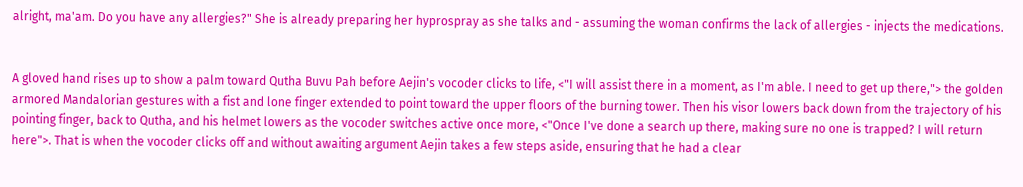alright, ma'am. Do you have any allergies?" She is already preparing her hyprospray as she talks and - assuming the woman confirms the lack of allergies - injects the medications.


A gloved hand rises up to show a palm toward Qutha Buvu Pah before Aejin's vocoder clicks to life, <"I will assist there in a moment, as I'm able. I need to get up there,"> the golden armored Mandalorian gestures with a fist and lone finger extended to point toward the upper floors of the burning tower. Then his visor lowers back down from the trajectory of his pointing finger, back to Qutha, and his helmet lowers as the vocoder switches active once more, <"Once I've done a search up there, making sure no one is trapped? I will return here">. That is when the vocoder clicks off and without awaiting argument Aejin takes a few steps aside, ensuring that he had a clear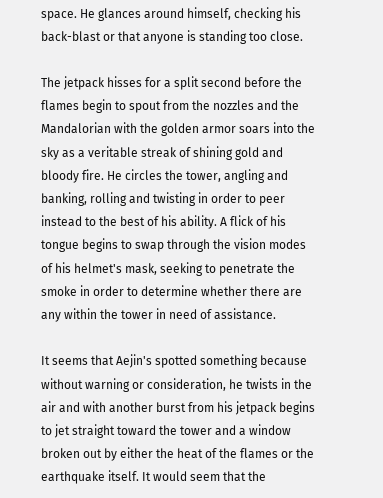space. He glances around himself, checking his back-blast or that anyone is standing too close.

The jetpack hisses for a split second before the flames begin to spout from the nozzles and the Mandalorian with the golden armor soars into the sky as a veritable streak of shining gold and bloody fire. He circles the tower, angling and banking, rolling and twisting in order to peer instead to the best of his ability. A flick of his tongue begins to swap through the vision modes of his helmet's mask, seeking to penetrate the smoke in order to determine whether there are any within the tower in need of assistance.

It seems that Aejin's spotted something because without warning or consideration, he twists in the air and with another burst from his jetpack begins to jet straight toward the tower and a window broken out by either the heat of the flames or the earthquake itself. It would seem that the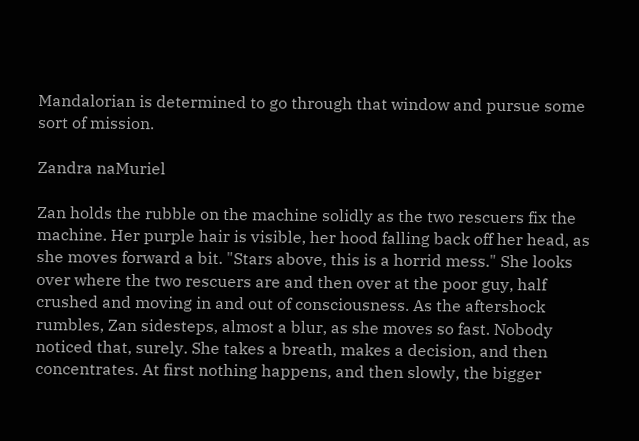Mandalorian is determined to go through that window and pursue some sort of mission.

Zandra naMuriel

Zan holds the rubble on the machine solidly as the two rescuers fix the machine. Her purple hair is visible, her hood falling back off her head, as she moves forward a bit. "Stars above, this is a horrid mess." She looks over where the two rescuers are and then over at the poor guy, half crushed and moving in and out of consciousness. As the aftershock rumbles, Zan sidesteps, almost a blur, as she moves so fast. Nobody noticed that, surely. She takes a breath, makes a decision, and then concentrates. At first nothing happens, and then slowly, the bigger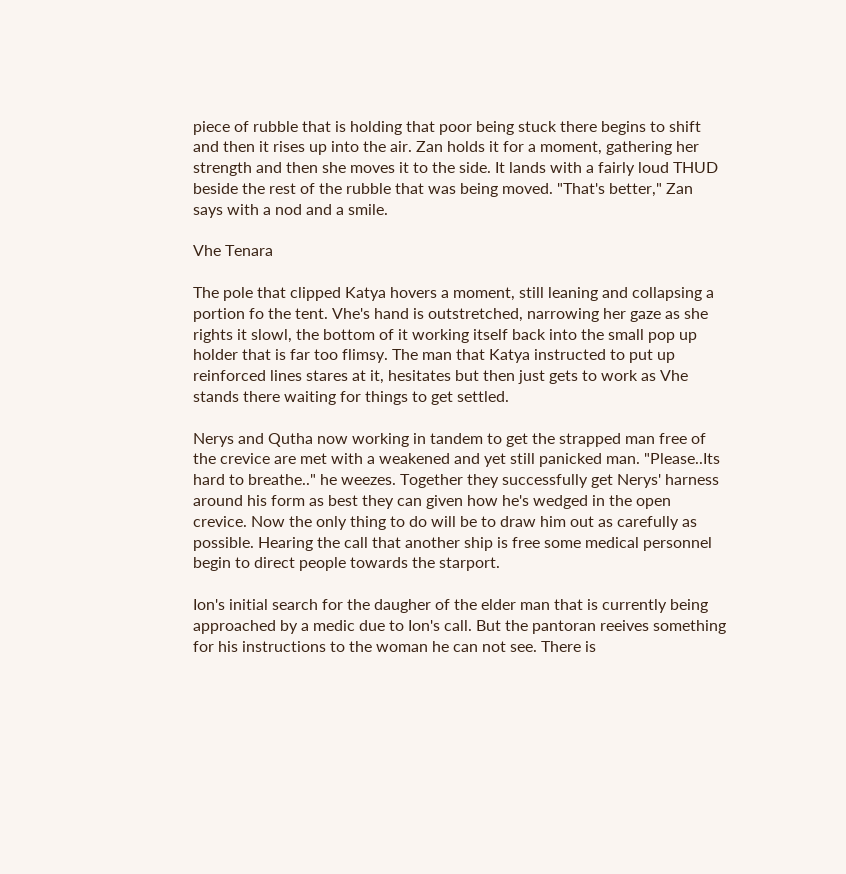piece of rubble that is holding that poor being stuck there begins to shift and then it rises up into the air. Zan holds it for a moment, gathering her strength and then she moves it to the side. It lands with a fairly loud THUD beside the rest of the rubble that was being moved. "That's better," Zan says with a nod and a smile.

Vhe Tenara

The pole that clipped Katya hovers a moment, still leaning and collapsing a portion fo the tent. Vhe's hand is outstretched, narrowing her gaze as she rights it slowl, the bottom of it working itself back into the small pop up holder that is far too flimsy. The man that Katya instructed to put up reinforced lines stares at it, hesitates but then just gets to work as Vhe stands there waiting for things to get settled.

Nerys and Qutha now working in tandem to get the strapped man free of the crevice are met with a weakened and yet still panicked man. "Please..Its hard to breathe.." he weezes. Together they successfully get Nerys' harness around his form as best they can given how he's wedged in the open crevice. Now the only thing to do will be to draw him out as carefully as possible. Hearing the call that another ship is free some medical personnel begin to direct people towards the starport.

Ion's initial search for the daugher of the elder man that is currently being approached by a medic due to Ion's call. But the pantoran reeives something for his instructions to the woman he can not see. There is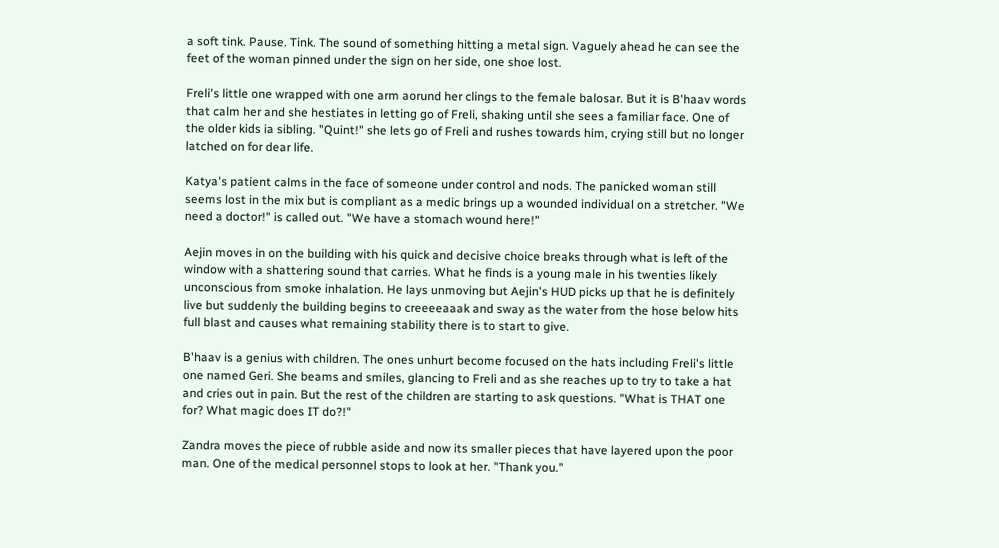a soft tink. Pause. Tink. The sound of something hitting a metal sign. Vaguely ahead he can see the feet of the woman pinned under the sign on her side, one shoe lost.

Freli's little one wrapped with one arm aorund her clings to the female balosar. But it is B'haav words that calm her and she hestiates in letting go of Freli, shaking until she sees a familiar face. One of the older kids ia sibling. "Quint!" she lets go of Freli and rushes towards him, crying still but no longer latched on for dear life.

Katya's patient calms in the face of someone under control and nods. The panicked woman still seems lost in the mix but is compliant as a medic brings up a wounded individual on a stretcher. "We need a doctor!" is called out. "We have a stomach wound here!"

Aejin moves in on the building with his quick and decisive choice breaks through what is left of the window with a shattering sound that carries. What he finds is a young male in his twenties likely unconscious from smoke inhalation. He lays unmoving but Aejin's HUD picks up that he is definitely live but suddenly the building begins to creeeeaaak and sway as the water from the hose below hits full blast and causes what remaining stability there is to start to give.

B'haav is a genius with children. The ones unhurt become focused on the hats including Freli's little one named Geri. She beams and smiles, glancing to Freli and as she reaches up to try to take a hat and cries out in pain. But the rest of the children are starting to ask questions. "What is THAT one for? What magic does IT do?!"

Zandra moves the piece of rubble aside and now its smaller pieces that have layered upon the poor man. One of the medical personnel stops to look at her. "Thank you."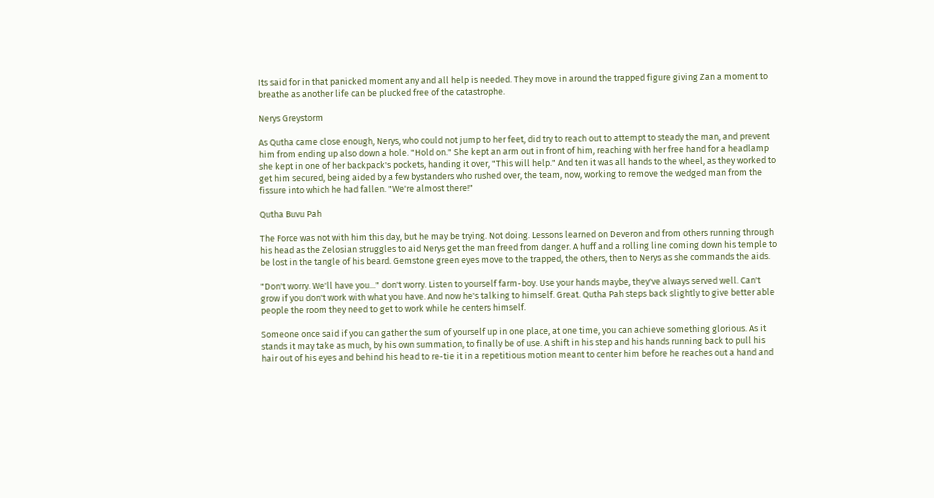Its said for in that panicked moment any and all help is needed. They move in around the trapped figure giving Zan a moment to breathe as another life can be plucked free of the catastrophe.

Nerys Greystorm

As Qutha came close enough, Nerys, who could not jump to her feet, did try to reach out to attempt to steady the man, and prevent him from ending up also down a hole. "Hold on." She kept an arm out in front of him, reaching with her free hand for a headlamp she kept in one of her backpack's pockets, handing it over, "This will help." And ten it was all hands to the wheel, as they worked to get him secured, being aided by a few bystanders who rushed over, the team, now, working to remove the wedged man from the fissure into which he had fallen. "We're almost there!"

Qutha Buvu Pah

The Force was not with him this day, but he may be trying. Not doing. Lessons learned on Deveron and from others running through his head as the Zelosian struggles to aid Nerys get the man freed from danger. A huff and a rolling line coming down his temple to be lost in the tangle of his beard. Gemstone green eyes move to the trapped, the others, then to Nerys as she commands the aids.

"Don't worry. We'll have you..." don't worry. Listen to yourself farm-boy. Use your hands maybe, they've always served well. Can't grow if you don't work with what you have. And now he's talking to himself. Great. Qutha Pah steps back slightly to give better able people the room they need to get to work while he centers himself.

Someone once said if you can gather the sum of yourself up in one place, at one time, you can achieve something glorious. As it stands it may take as much, by his own summation, to finally be of use. A shift in his step and his hands running back to pull his hair out of his eyes and behind his head to re-tie it in a repetitious motion meant to center him before he reaches out a hand and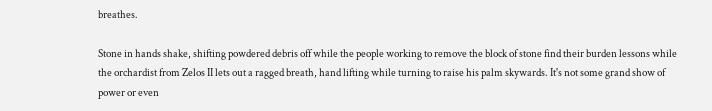breathes.

Stone in hands shake, shifting powdered debris off while the people working to remove the block of stone find their burden lessons while the orchardist from Zelos II lets out a ragged breath, hand lifting while turning to raise his palm skywards. It's not some grand show of power or even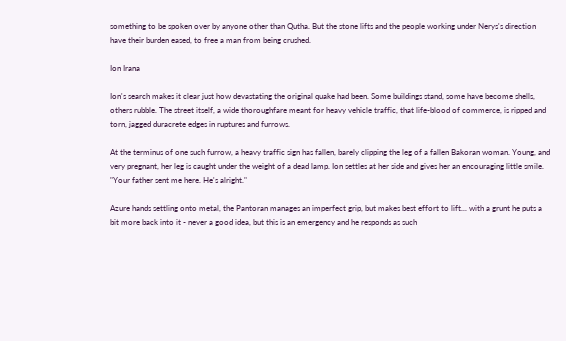something to be spoken over by anyone other than Qutha. But the stone lifts and the people working under Nerys's direction have their burden eased, to free a man from being crushed.

Ion Irana

Ion's search makes it clear just how devastating the original quake had been. Some buildings stand, some have become shells, others rubble. The street itself, a wide thoroughfare meant for heavy vehicle traffic, that life-blood of commerce, is ripped and torn, jagged duracrete edges in ruptures and furrows.

At the terminus of one such furrow, a heavy traffic sign has fallen, barely clipping the leg of a fallen Bakoran woman. Young, and very pregnant, her leg is caught under the weight of a dead lamp. Ion settles at her side and gives her an encouraging little smile. "Your father sent me here. He's alright."

Azure hands settling onto metal, the Pantoran manages an imperfect grip, but makes best effort to lift... with a grunt he puts a bit more back into it - never a good idea, but this is an emergency and he responds as such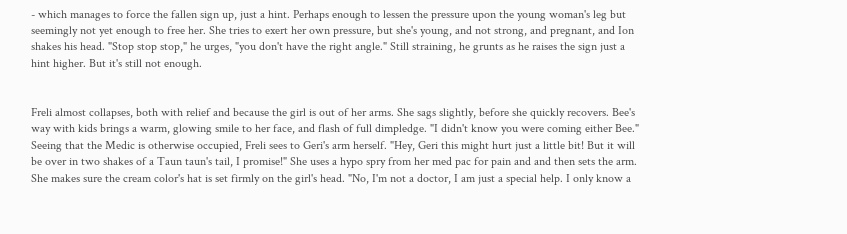- which manages to force the fallen sign up, just a hint. Perhaps enough to lessen the pressure upon the young woman's leg but seemingly not yet enough to free her. She tries to exert her own pressure, but she's young, and not strong, and pregnant, and Ion shakes his head. "Stop stop stop," he urges, "you don't have the right angle." Still straining, he grunts as he raises the sign just a hint higher. But it's still not enough.


Freli almost collapses, both with relief and because the girl is out of her arms. She sags slightly, before she quickly recovers. Bee's way with kids brings a warm, glowing smile to her face, and flash of full dimpledge. "I didn't know you were coming either Bee." Seeing that the Medic is otherwise occupied, Freli sees to Geri's arm herself. "Hey, Geri this might hurt just a little bit! But it will be over in two shakes of a Taun taun's tail, I promise!" She uses a hypo spry from her med pac for pain and and then sets the arm. She makes sure the cream color's hat is set firmly on the girl's head. "No, I'm not a doctor, I am just a special help. I only know a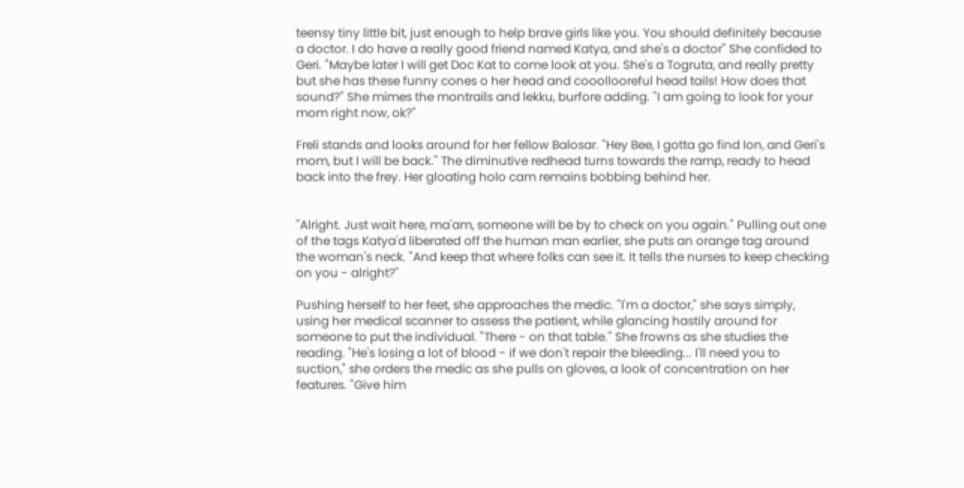teensy tiny little bit, just enough to help brave girls like you. You should definitely because a doctor. I do have a really good friend named Katya, and she's a doctor" She confided to Geri. "Maybe later I will get Doc Kat to come look at you. She's a Togruta, and really pretty but she has these funny cones o her head and cooollooreful head tails! How does that sound?" She mimes the montrails and lekku, burfore adding. "I am going to look for your mom right now, ok?"

Freli stands and looks around for her fellow Balosar. "Hey Bee, I gotta go find Ion, and Geri's mom, but I will be back." The diminutive redhead turns towards the ramp, ready to head back into the frey. Her gloating holo cam remains bobbing behind her.


"Alright. Just wait here, ma'am, someone will be by to check on you again." Pulling out one of the tags Katya'd liberated off the human man earlier, she puts an orange tag around the woman's neck. "And keep that where folks can see it. It tells the nurses to keep checking on you - alright?"

Pushing herself to her feet, she approaches the medic. "I'm a doctor," she says simply, using her medical scanner to assess the patient, while glancing hastily around for someone to put the individual. "There - on that table." She frowns as she studies the reading. "He's losing a lot of blood - if we don't repair the bleeding... I'll need you to suction," she orders the medic as she pulls on gloves, a look of concentration on her features. "Give him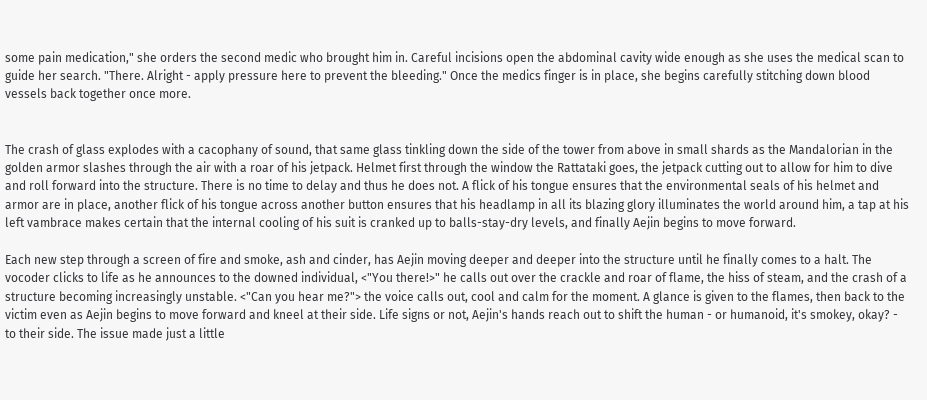some pain medication," she orders the second medic who brought him in. Careful incisions open the abdominal cavity wide enough as she uses the medical scan to guide her search. "There. Alright - apply pressure here to prevent the bleeding." Once the medics finger is in place, she begins carefully stitching down blood vessels back together once more.


The crash of glass explodes with a cacophany of sound, that same glass tinkling down the side of the tower from above in small shards as the Mandalorian in the golden armor slashes through the air with a roar of his jetpack. Helmet first through the window the Rattataki goes, the jetpack cutting out to allow for him to dive and roll forward into the structure. There is no time to delay and thus he does not. A flick of his tongue ensures that the environmental seals of his helmet and armor are in place, another flick of his tongue across another button ensures that his headlamp in all its blazing glory illuminates the world around him, a tap at his left vambrace makes certain that the internal cooling of his suit is cranked up to balls-stay-dry levels, and finally Aejin begins to move forward.

Each new step through a screen of fire and smoke, ash and cinder, has Aejin moving deeper and deeper into the structure until he finally comes to a halt. The vocoder clicks to life as he announces to the downed individual, <"You there!>" he calls out over the crackle and roar of flame, the hiss of steam, and the crash of a structure becoming increasingly unstable. <"Can you hear me?"> the voice calls out, cool and calm for the moment. A glance is given to the flames, then back to the victim even as Aejin begins to move forward and kneel at their side. Life signs or not, Aejin's hands reach out to shift the human - or humanoid, it's smokey, okay? - to their side. The issue made just a little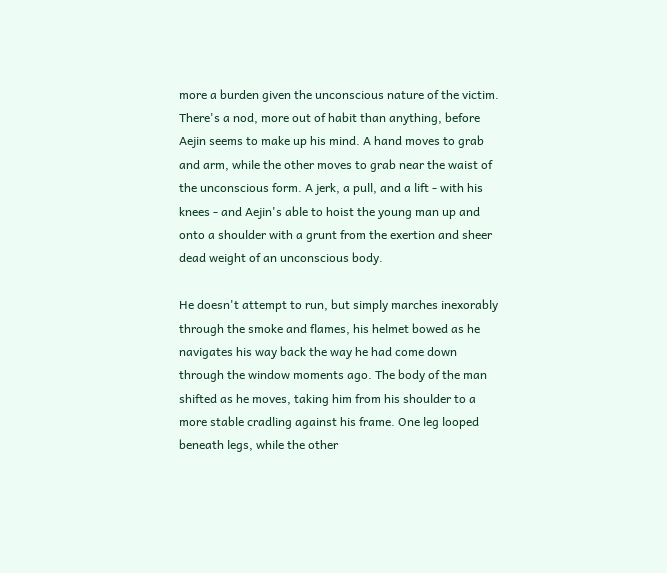more a burden given the unconscious nature of the victim. There's a nod, more out of habit than anything, before Aejin seems to make up his mind. A hand moves to grab and arm, while the other moves to grab near the waist of the unconscious form. A jerk, a pull, and a lift - with his knees - and Aejin's able to hoist the young man up and onto a shoulder with a grunt from the exertion and sheer dead weight of an unconscious body.

He doesn't attempt to run, but simply marches inexorably through the smoke and flames, his helmet bowed as he navigates his way back the way he had come down through the window moments ago. The body of the man shifted as he moves, taking him from his shoulder to a more stable cradling against his frame. One leg looped beneath legs, while the other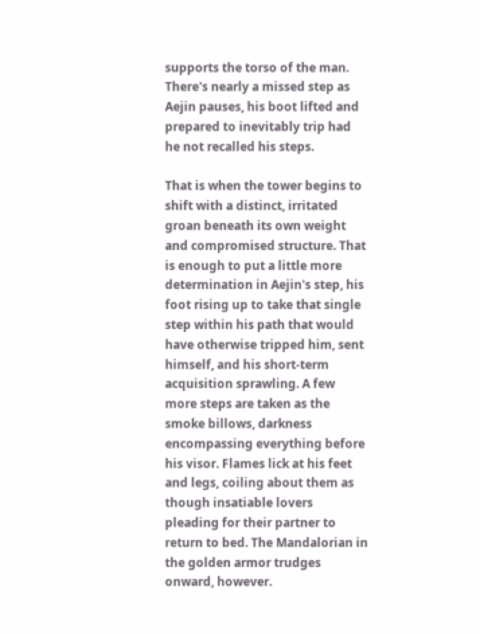supports the torso of the man. There's nearly a missed step as Aejin pauses, his boot lifted and prepared to inevitably trip had he not recalled his steps.

That is when the tower begins to shift with a distinct, irritated groan beneath its own weight and compromised structure. That is enough to put a little more determination in Aejin's step, his foot rising up to take that single step within his path that would have otherwise tripped him, sent himself, and his short-term acquisition sprawling. A few more steps are taken as the smoke billows, darkness encompassing everything before his visor. Flames lick at his feet and legs, coiling about them as though insatiable lovers pleading for their partner to return to bed. The Mandalorian in the golden armor trudges onward, however.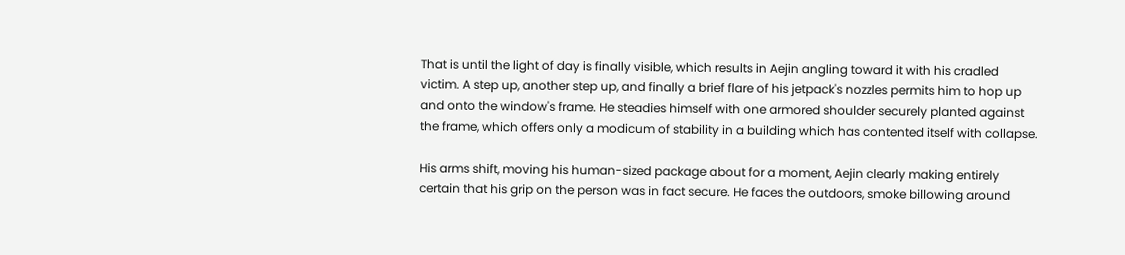That is until the light of day is finally visible, which results in Aejin angling toward it with his cradled victim. A step up, another step up, and finally a brief flare of his jetpack's nozzles permits him to hop up and onto the window's frame. He steadies himself with one armored shoulder securely planted against the frame, which offers only a modicum of stability in a building which has contented itself with collapse.

His arms shift, moving his human-sized package about for a moment, Aejin clearly making entirely certain that his grip on the person was in fact secure. He faces the outdoors, smoke billowing around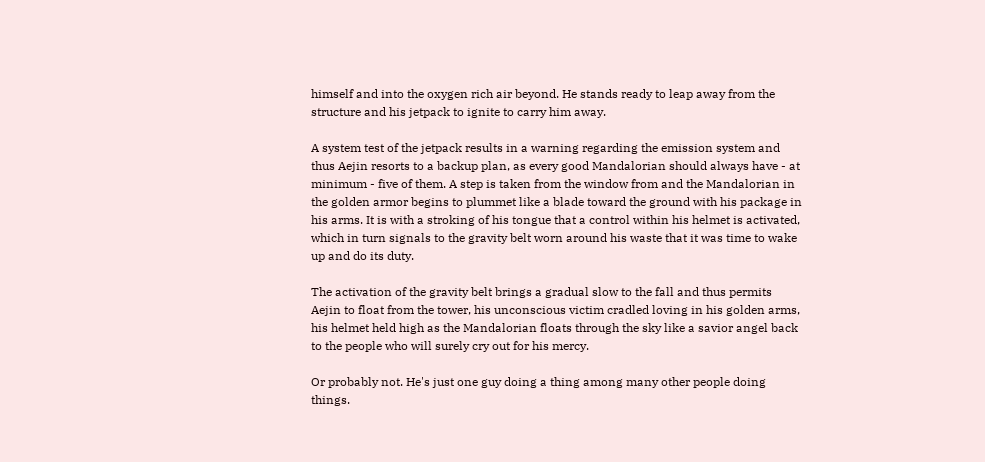himself and into the oxygen rich air beyond. He stands ready to leap away from the structure and his jetpack to ignite to carry him away.

A system test of the jetpack results in a warning regarding the emission system and thus Aejin resorts to a backup plan, as every good Mandalorian should always have - at minimum - five of them. A step is taken from the window from and the Mandalorian in the golden armor begins to plummet like a blade toward the ground with his package in his arms. It is with a stroking of his tongue that a control within his helmet is activated, which in turn signals to the gravity belt worn around his waste that it was time to wake up and do its duty.

The activation of the gravity belt brings a gradual slow to the fall and thus permits Aejin to float from the tower, his unconscious victim cradled loving in his golden arms, his helmet held high as the Mandalorian floats through the sky like a savior angel back to the people who will surely cry out for his mercy.

Or probably not. He's just one guy doing a thing among many other people doing things.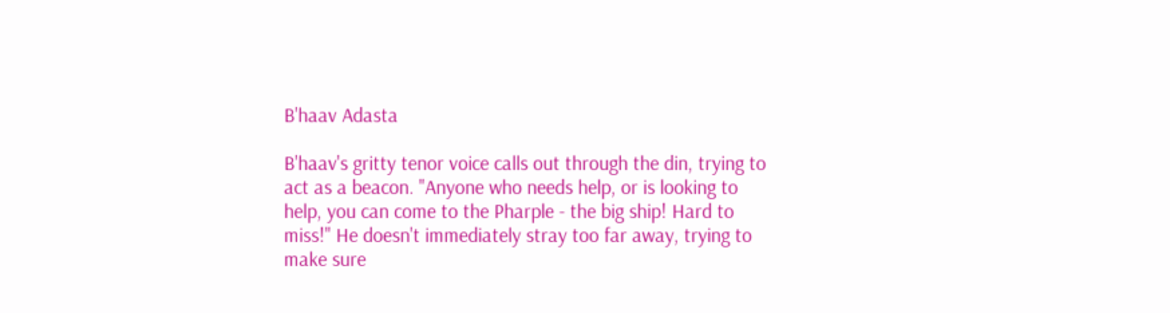B'haav Adasta

B'haav's gritty tenor voice calls out through the din, trying to act as a beacon. "Anyone who needs help, or is looking to help, you can come to the Pharple - the big ship! Hard to miss!" He doesn't immediately stray too far away, trying to make sure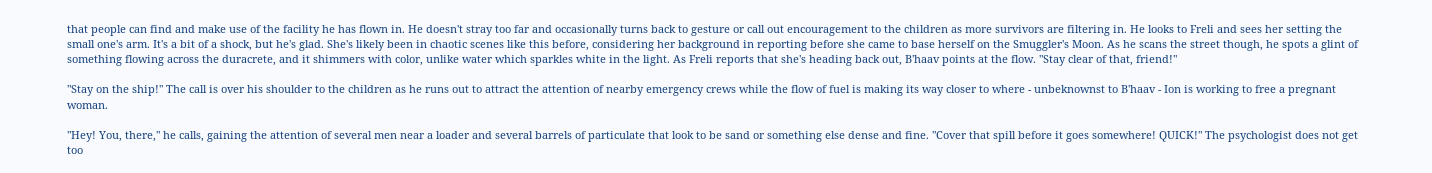that people can find and make use of the facility he has flown in. He doesn't stray too far and occasionally turns back to gesture or call out encouragement to the children as more survivors are filtering in. He looks to Freli and sees her setting the small one's arm. It's a bit of a shock, but he's glad. She's likely been in chaotic scenes like this before, considering her background in reporting before she came to base herself on the Smuggler's Moon. As he scans the street though, he spots a glint of something flowing across the duracrete, and it shimmers with color, unlike water which sparkles white in the light. As Freli reports that she's heading back out, B'haav points at the flow. "Stay clear of that, friend!"

"Stay on the ship!" The call is over his shoulder to the children as he runs out to attract the attention of nearby emergency crews while the flow of fuel is making its way closer to where - unbeknownst to B'haav - Ion is working to free a pregnant woman.

"Hey! You, there," he calls, gaining the attention of several men near a loader and several barrels of particulate that look to be sand or something else dense and fine. "Cover that spill before it goes somewhere! QUICK!" The psychologist does not get too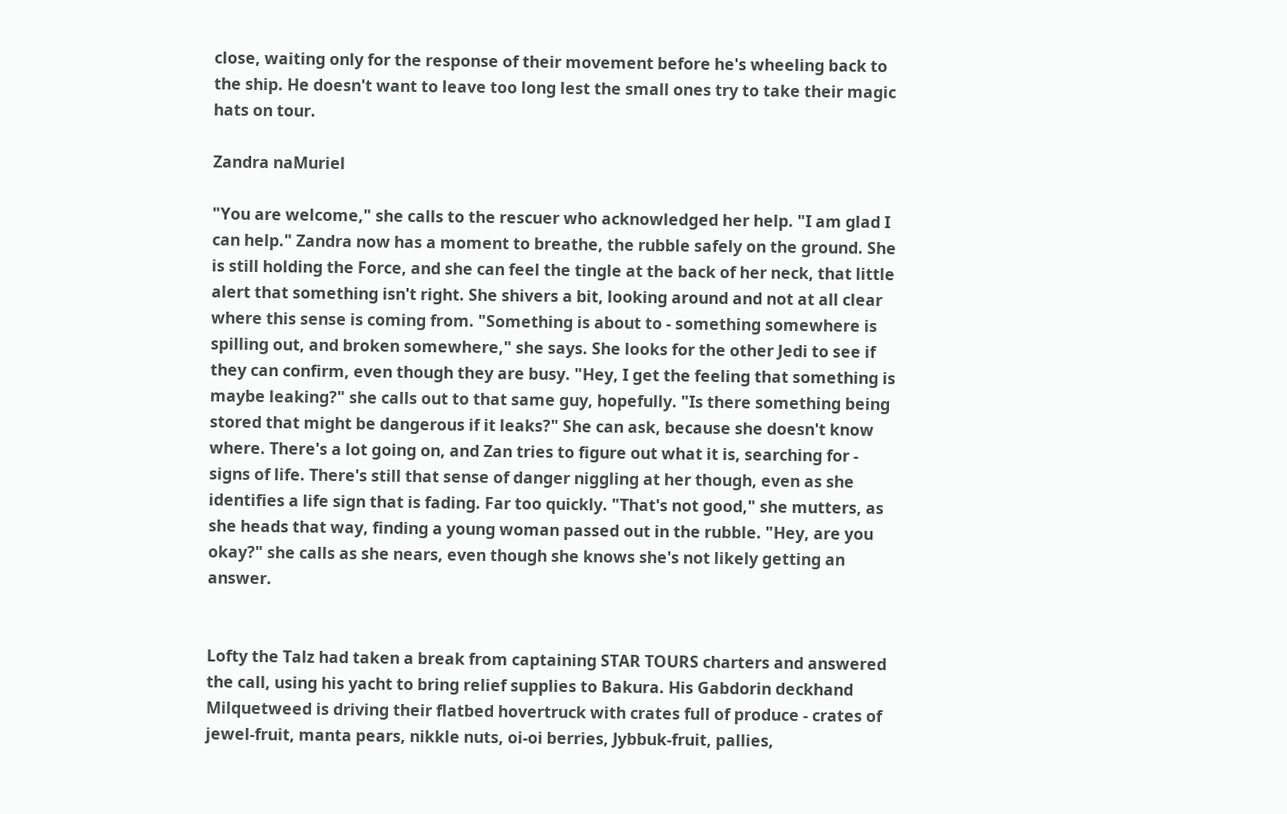close, waiting only for the response of their movement before he's wheeling back to the ship. He doesn't want to leave too long lest the small ones try to take their magic hats on tour.

Zandra naMuriel

"You are welcome," she calls to the rescuer who acknowledged her help. "I am glad I can help." Zandra now has a moment to breathe, the rubble safely on the ground. She is still holding the Force, and she can feel the tingle at the back of her neck, that little alert that something isn't right. She shivers a bit, looking around and not at all clear where this sense is coming from. "Something is about to - something somewhere is spilling out, and broken somewhere," she says. She looks for the other Jedi to see if they can confirm, even though they are busy. "Hey, I get the feeling that something is maybe leaking?" she calls out to that same guy, hopefully. "Is there something being stored that might be dangerous if it leaks?" She can ask, because she doesn't know where. There's a lot going on, and Zan tries to figure out what it is, searching for - signs of life. There's still that sense of danger niggling at her though, even as she identifies a life sign that is fading. Far too quickly. "That's not good," she mutters, as she heads that way, finding a young woman passed out in the rubble. "Hey, are you okay?" she calls as she nears, even though she knows she's not likely getting an answer.


Lofty the Talz had taken a break from captaining STAR TOURS charters and answered the call, using his yacht to bring relief supplies to Bakura. His Gabdorin deckhand Milquetweed is driving their flatbed hovertruck with crates full of produce - crates of jewel-fruit, manta pears, nikkle nuts, oi-oi berries, Jybbuk-fruit, pallies,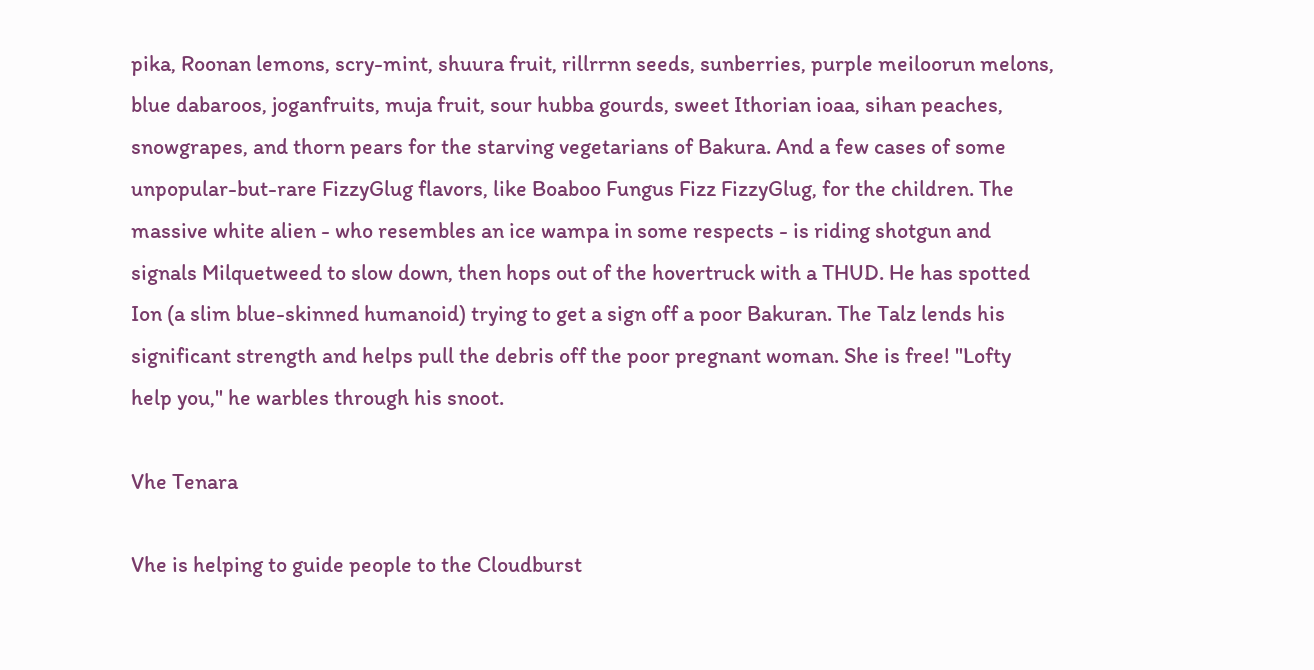pika, Roonan lemons, scry-mint, shuura fruit, rillrrnn seeds, sunberries, purple meiloorun melons, blue dabaroos, joganfruits, muja fruit, sour hubba gourds, sweet Ithorian ioaa, sihan peaches, snowgrapes, and thorn pears for the starving vegetarians of Bakura. And a few cases of some unpopular-but-rare FizzyGlug flavors, like Boaboo Fungus Fizz FizzyGlug, for the children. The massive white alien - who resembles an ice wampa in some respects - is riding shotgun and signals Milquetweed to slow down, then hops out of the hovertruck with a THUD. He has spotted Ion (a slim blue-skinned humanoid) trying to get a sign off a poor Bakuran. The Talz lends his significant strength and helps pull the debris off the poor pregnant woman. She is free! "Lofty help you," he warbles through his snoot.

Vhe Tenara

Vhe is helping to guide people to the Cloudburst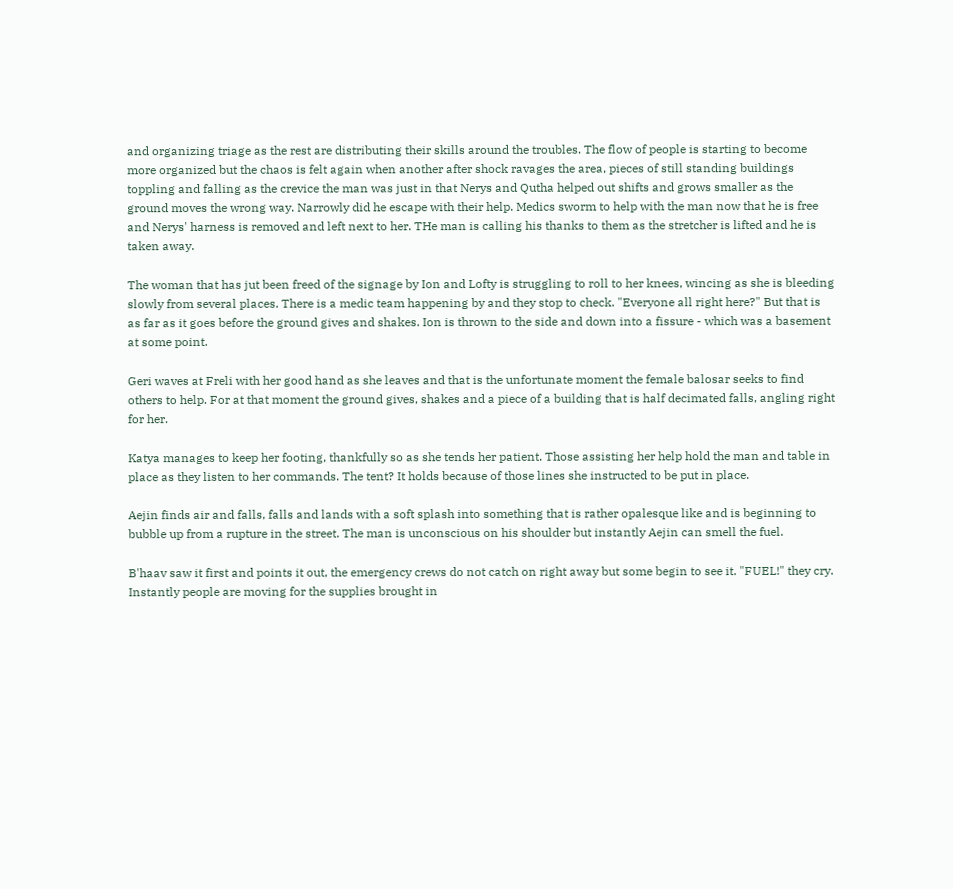and organizing triage as the rest are distributing their skills around the troubles. The flow of people is starting to become more organized but the chaos is felt again when another after shock ravages the area, pieces of still standing buildings toppling and falling as the crevice the man was just in that Nerys and Qutha helped out shifts and grows smaller as the ground moves the wrong way. Narrowly did he escape with their help. Medics sworm to help with the man now that he is free and Nerys' harness is removed and left next to her. THe man is calling his thanks to them as the stretcher is lifted and he is taken away.

The woman that has jut been freed of the signage by Ion and Lofty is struggling to roll to her knees, wincing as she is bleeding slowly from several places. There is a medic team happening by and they stop to check. "Everyone all right here?" But that is as far as it goes before the ground gives and shakes. Ion is thrown to the side and down into a fissure - which was a basement at some point.

Geri waves at Freli with her good hand as she leaves and that is the unfortunate moment the female balosar seeks to find others to help. For at that moment the ground gives, shakes and a piece of a building that is half decimated falls, angling right for her.

Katya manages to keep her footing, thankfully so as she tends her patient. Those assisting her help hold the man and table in place as they listen to her commands. The tent? It holds because of those lines she instructed to be put in place.

Aejin finds air and falls, falls and lands with a soft splash into something that is rather opalesque like and is beginning to bubble up from a rupture in the street. The man is unconscious on his shoulder but instantly Aejin can smell the fuel.

B'haav saw it first and points it out, the emergency crews do not catch on right away but some begin to see it. "FUEL!" they cry. Instantly people are moving for the supplies brought in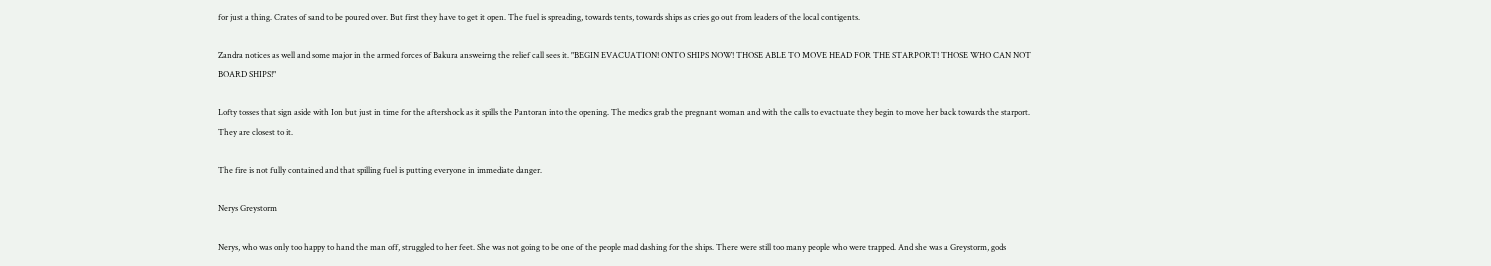for just a thing. Crates of sand to be poured over. But first they have to get it open. The fuel is spreading, towards tents, towards ships as cries go out from leaders of the local contigents.

Zandra notices as well and some major in the armed forces of Bakura answeirng the relief call sees it. "BEGIN EVACUATION! ONTO SHIPS NOW! THOSE ABLE TO MOVE HEAD FOR THE STARPORT! THOSE WHO CAN NOT BOARD SHIPS!"

Lofty tosses that sign aside with Ion but just in time for the aftershock as it spills the Pantoran into the opening. The medics grab the pregnant woman and with the calls to evactuate they begin to move her back towards the starport. They are closest to it.

The fire is not fully contained and that spilling fuel is putting everyone in immediate danger.

Nerys Greystorm

Nerys, who was only too happy to hand the man off, struggled to her feet. She was not going to be one of the people mad dashing for the ships. There were still too many people who were trapped. And she was a Greystorm, gods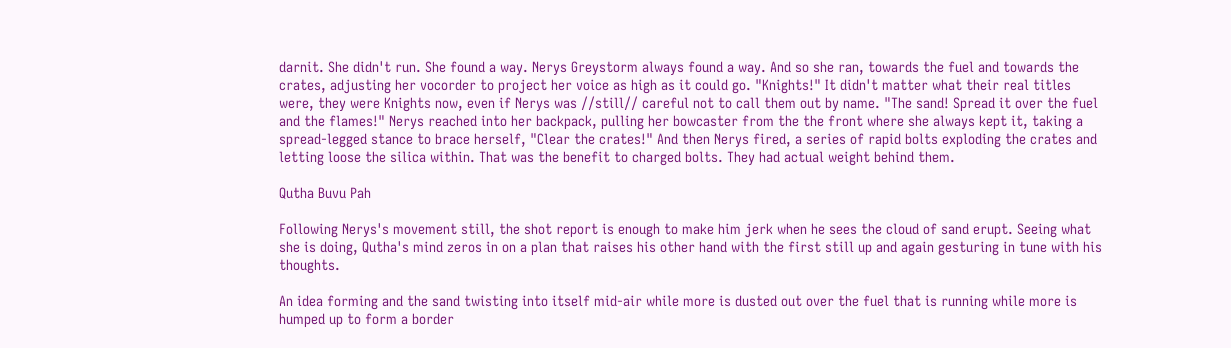darnit. She didn't run. She found a way. Nerys Greystorm always found a way. And so she ran, towards the fuel and towards the crates, adjusting her vocorder to project her voice as high as it could go. "Knights!" It didn't matter what their real titles were, they were Knights now, even if Nerys was //still// careful not to call them out by name. "The sand! Spread it over the fuel and the flames!" Nerys reached into her backpack, pulling her bowcaster from the the front where she always kept it, taking a spread-legged stance to brace herself, "Clear the crates!" And then Nerys fired, a series of rapid bolts exploding the crates and letting loose the silica within. That was the benefit to charged bolts. They had actual weight behind them.

Qutha Buvu Pah

Following Nerys's movement still, the shot report is enough to make him jerk when he sees the cloud of sand erupt. Seeing what she is doing, Qutha's mind zeros in on a plan that raises his other hand with the first still up and again gesturing in tune with his thoughts.

An idea forming and the sand twisting into itself mid-air while more is dusted out over the fuel that is running while more is humped up to form a border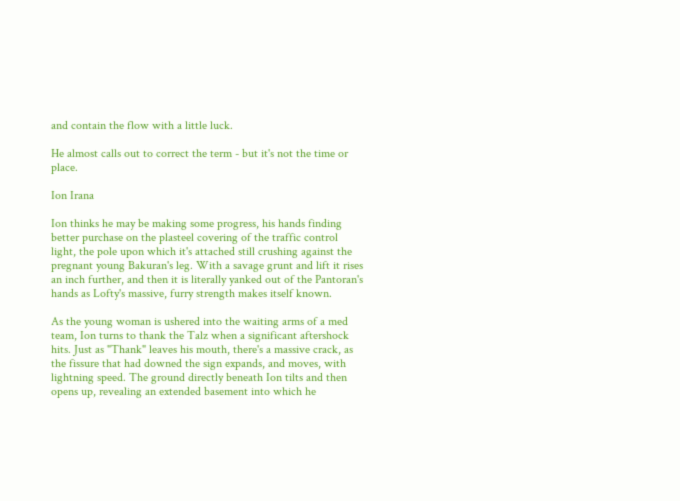and contain the flow with a little luck.

He almost calls out to correct the term - but it's not the time or place.

Ion Irana

Ion thinks he may be making some progress, his hands finding better purchase on the plasteel covering of the traffic control light, the pole upon which it's attached still crushing against the pregnant young Bakuran's leg. With a savage grunt and lift it rises an inch further, and then it is literally yanked out of the Pantoran's hands as Lofty's massive, furry strength makes itself known.

As the young woman is ushered into the waiting arms of a med team, Ion turns to thank the Talz when a significant aftershock hits. Just as "Thank" leaves his mouth, there's a massive crack, as the fissure that had downed the sign expands, and moves, with lightning speed. The ground directly beneath Ion tilts and then opens up, revealing an extended basement into which he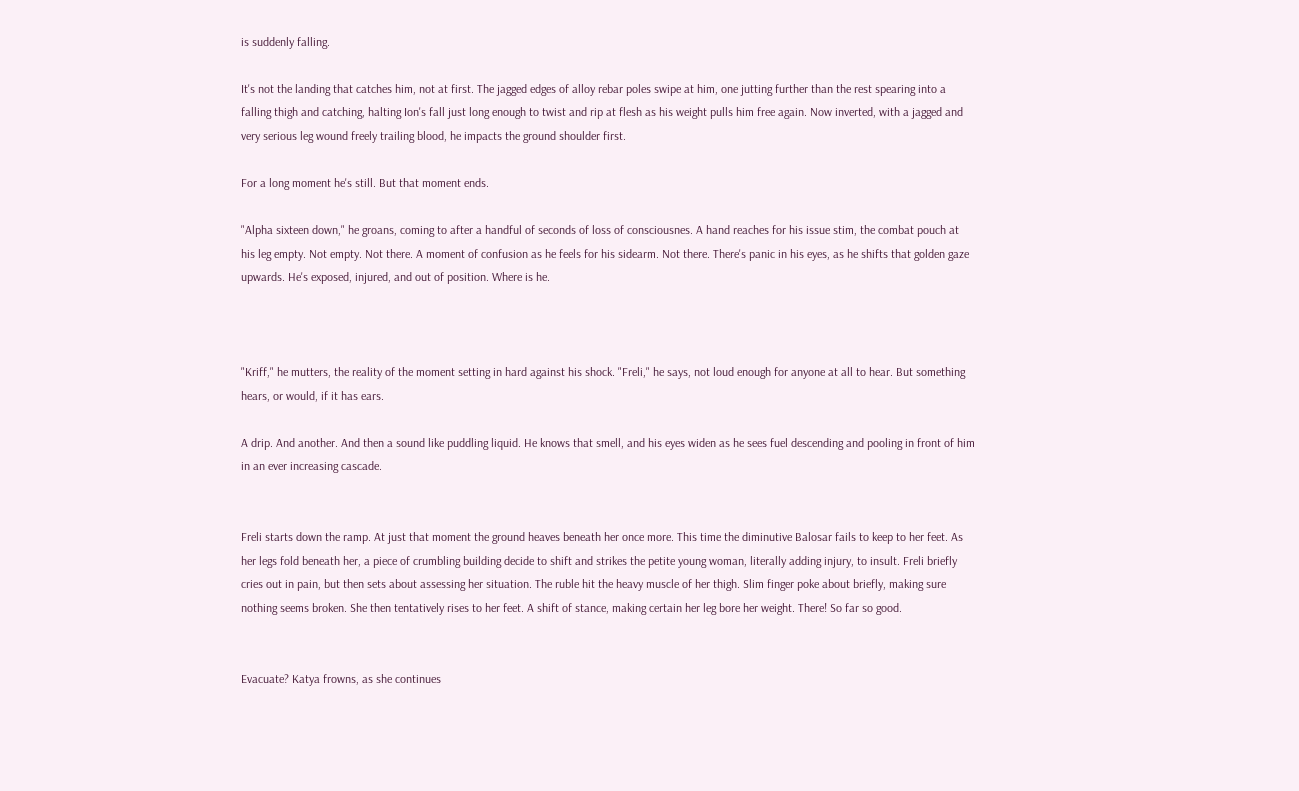is suddenly falling.

It's not the landing that catches him, not at first. The jagged edges of alloy rebar poles swipe at him, one jutting further than the rest spearing into a falling thigh and catching, halting Ion's fall just long enough to twist and rip at flesh as his weight pulls him free again. Now inverted, with a jagged and very serious leg wound freely trailing blood, he impacts the ground shoulder first.

For a long moment he's still. But that moment ends.

"Alpha sixteen down," he groans, coming to after a handful of seconds of loss of consciousnes. A hand reaches for his issue stim, the combat pouch at his leg empty. Not empty. Not there. A moment of confusion as he feels for his sidearm. Not there. There's panic in his eyes, as he shifts that golden gaze upwards. He's exposed, injured, and out of position. Where is he.



"Kriff," he mutters, the reality of the moment setting in hard against his shock. "Freli," he says, not loud enough for anyone at all to hear. But something hears, or would, if it has ears.

A drip. And another. And then a sound like puddling liquid. He knows that smell, and his eyes widen as he sees fuel descending and pooling in front of him in an ever increasing cascade.


Freli starts down the ramp. At just that moment the ground heaves beneath her once more. This time the diminutive Balosar fails to keep to her feet. As her legs fold beneath her, a piece of crumbling building decide to shift and strikes the petite young woman, literally adding injury, to insult. Freli briefly cries out in pain, but then sets about assessing her situation. The ruble hit the heavy muscle of her thigh. Slim finger poke about briefly, making sure nothing seems broken. She then tentatively rises to her feet. A shift of stance, making certain her leg bore her weight. There! So far so good.


Evacuate? Katya frowns, as she continues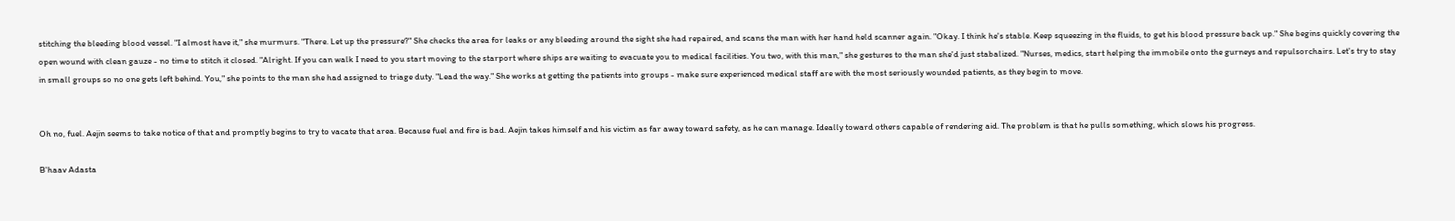stitching the bleeding blood vessel. "I almost have it," she murmurs. "There. Let up the pressure?" She checks the area for leaks or any bleeding around the sight she had repaired, and scans the man with her hand held scanner again. "Okay. I think he's stable. Keep squeezing in the fluids, to get his blood pressure back up." She begins quickly covering the open wound with clean gauze - no time to stitch it closed. "Alright. If you can walk I need to you start moving to the starport where ships are waiting to evacuate you to medical facilities. You two, with this man," she gestures to the man she'd just stabalized. "Nurses, medics, start helping the immobile onto the gurneys and repulsorchairs. Let's try to stay in small groups so no one gets left behind. You," she points to the man she had assigned to triage duty. "Lead the way." She works at getting the patients into groups - make sure experienced medical staff are with the most seriously wounded patients, as they begin to move.


Oh no, fuel. Aejin seems to take notice of that and promptly begins to try to vacate that area. Because fuel and fire is bad. Aejin takes himself and his victim as far away toward safety, as he can manage. Ideally toward others capable of rendering aid. The problem is that he pulls something, which slows his progress.

B'haav Adasta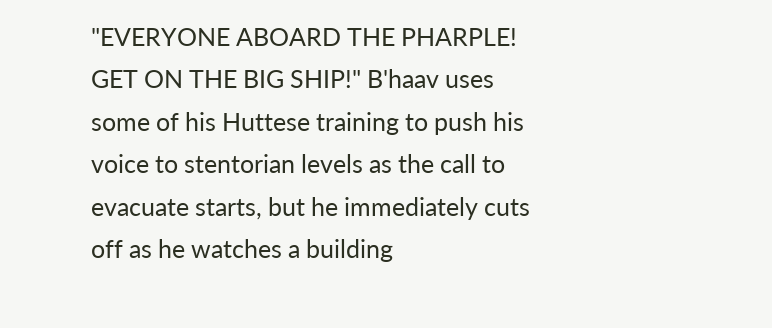"EVERYONE ABOARD THE PHARPLE! GET ON THE BIG SHIP!" B'haav uses some of his Huttese training to push his voice to stentorian levels as the call to evacuate starts, but he immediately cuts off as he watches a building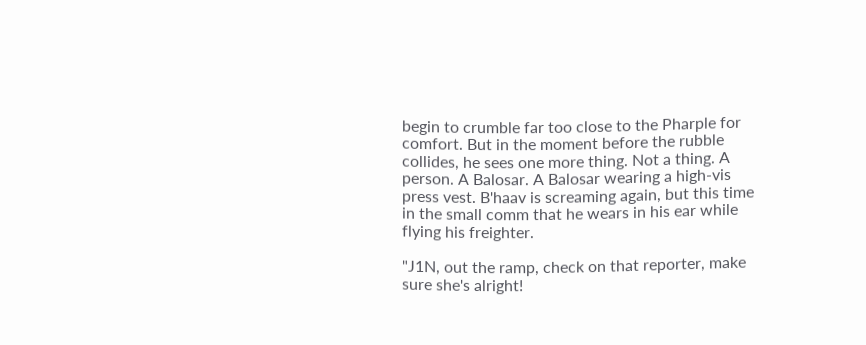begin to crumble far too close to the Pharple for comfort. But in the moment before the rubble collides, he sees one more thing. Not a thing. A person. A Balosar. A Balosar wearing a high-vis press vest. B'haav is screaming again, but this time in the small comm that he wears in his ear while flying his freighter.

"J1N, out the ramp, check on that reporter, make sure she's alright!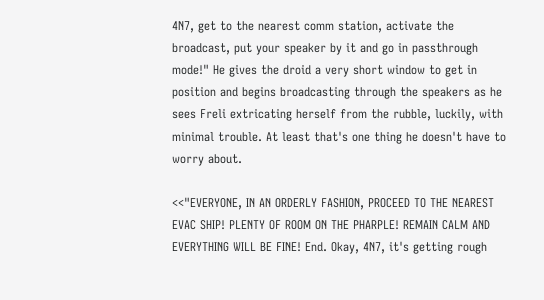4N7, get to the nearest comm station, activate the broadcast, put your speaker by it and go in passthrough mode!" He gives the droid a very short window to get in position and begins broadcasting through the speakers as he sees Freli extricating herself from the rubble, luckily, with minimal trouble. At least that's one thing he doesn't have to worry about.

<<"EVERYONE, IN AN ORDERLY FASHION, PROCEED TO THE NEAREST EVAC SHIP! PLENTY OF ROOM ON THE PHARPLE! REMAIN CALM AND EVERYTHING WILL BE FINE! End. Okay, 4N7, it's getting rough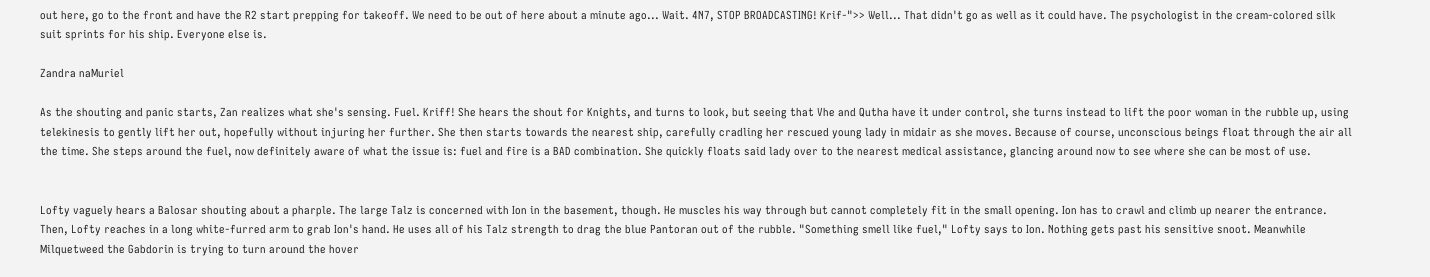out here, go to the front and have the R2 start prepping for takeoff. We need to be out of here about a minute ago... Wait. 4N7, STOP BROADCASTING! Krif-">> Well... That didn't go as well as it could have. The psychologist in the cream-colored silk suit sprints for his ship. Everyone else is.

Zandra naMuriel

As the shouting and panic starts, Zan realizes what she's sensing. Fuel. Kriff! She hears the shout for Knights, and turns to look, but seeing that Vhe and Qutha have it under control, she turns instead to lift the poor woman in the rubble up, using telekinesis to gently lift her out, hopefully without injuring her further. She then starts towards the nearest ship, carefully cradling her rescued young lady in midair as she moves. Because of course, unconscious beings float through the air all the time. She steps around the fuel, now definitely aware of what the issue is: fuel and fire is a BAD combination. She quickly floats said lady over to the nearest medical assistance, glancing around now to see where she can be most of use.


Lofty vaguely hears a Balosar shouting about a pharple. The large Talz is concerned with Ion in the basement, though. He muscles his way through but cannot completely fit in the small opening. Ion has to crawl and climb up nearer the entrance. Then, Lofty reaches in a long white-furred arm to grab Ion's hand. He uses all of his Talz strength to drag the blue Pantoran out of the rubble. "Something smell like fuel," Lofty says to Ion. Nothing gets past his sensitive snoot. Meanwhile Milquetweed the Gabdorin is trying to turn around the hover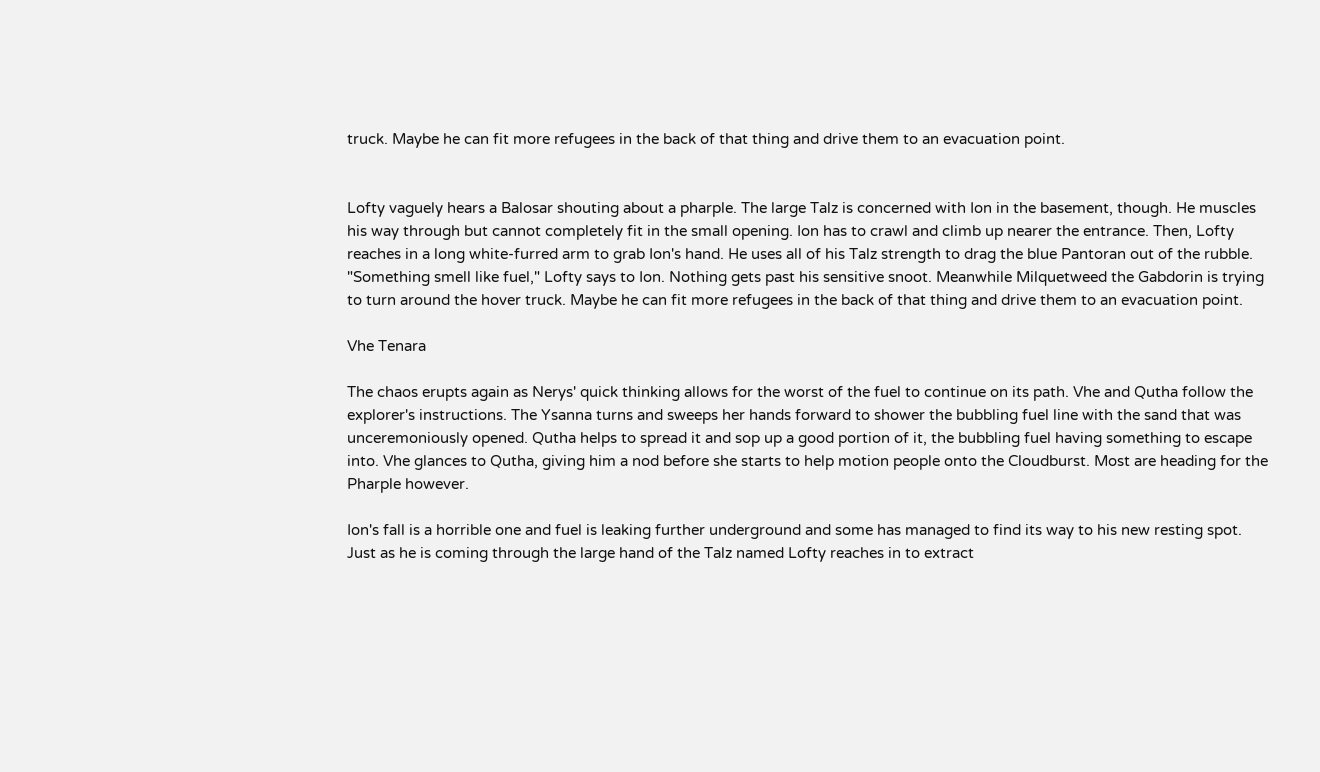truck. Maybe he can fit more refugees in the back of that thing and drive them to an evacuation point.


Lofty vaguely hears a Balosar shouting about a pharple. The large Talz is concerned with Ion in the basement, though. He muscles his way through but cannot completely fit in the small opening. Ion has to crawl and climb up nearer the entrance. Then, Lofty reaches in a long white-furred arm to grab Ion's hand. He uses all of his Talz strength to drag the blue Pantoran out of the rubble. "Something smell like fuel," Lofty says to Ion. Nothing gets past his sensitive snoot. Meanwhile Milquetweed the Gabdorin is trying to turn around the hover truck. Maybe he can fit more refugees in the back of that thing and drive them to an evacuation point.

Vhe Tenara

The chaos erupts again as Nerys' quick thinking allows for the worst of the fuel to continue on its path. Vhe and Qutha follow the explorer's instructions. The Ysanna turns and sweeps her hands forward to shower the bubbling fuel line with the sand that was unceremoniously opened. Qutha helps to spread it and sop up a good portion of it, the bubbling fuel having something to escape into. Vhe glances to Qutha, giving him a nod before she starts to help motion people onto the Cloudburst. Most are heading for the Pharple however.

Ion's fall is a horrible one and fuel is leaking further underground and some has managed to find its way to his new resting spot. Just as he is coming through the large hand of the Talz named Lofty reaches in to extract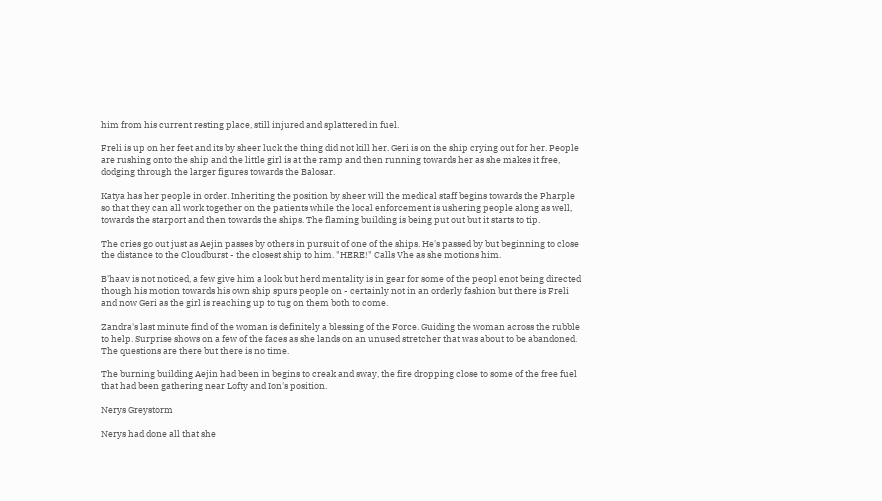him from his current resting place, still injured and splattered in fuel.

Freli is up on her feet and its by sheer luck the thing did not kill her. Geri is on the ship crying out for her. People are rushing onto the ship and the little girl is at the ramp and then running towards her as she makes it free, dodging through the larger figures towards the Balosar.

Katya has her people in order. Inheriting the position by sheer will the medical staff begins towards the Pharple so that they can all work together on the patients while the local enforcement is ushering people along as well, towards the starport and then towards the ships. The flaming building is being put out but it starts to tip.

The cries go out just as Aejin passes by others in pursuit of one of the ships. He's passed by but beginning to close the distance to the Cloudburst - the closest ship to him. "HERE!" Calls Vhe as she motions him.

B'haav is not noticed, a few give him a look but herd mentality is in gear for some of the peopl enot being directed though his motion towards his own ship spurs people on - certainly not in an orderly fashion but there is Freli and now Geri as the girl is reaching up to tug on them both to come.

Zandra's last minute find of the woman is definitely a blessing of the Force. Guiding the woman across the rubble to help. Surprise shows on a few of the faces as she lands on an unused stretcher that was about to be abandoned. The questions are there but there is no time.

The burning building Aejin had been in begins to creak and sway, the fire dropping close to some of the free fuel that had been gathering near Lofty and Ion's position.

Nerys Greystorm

Nerys had done all that she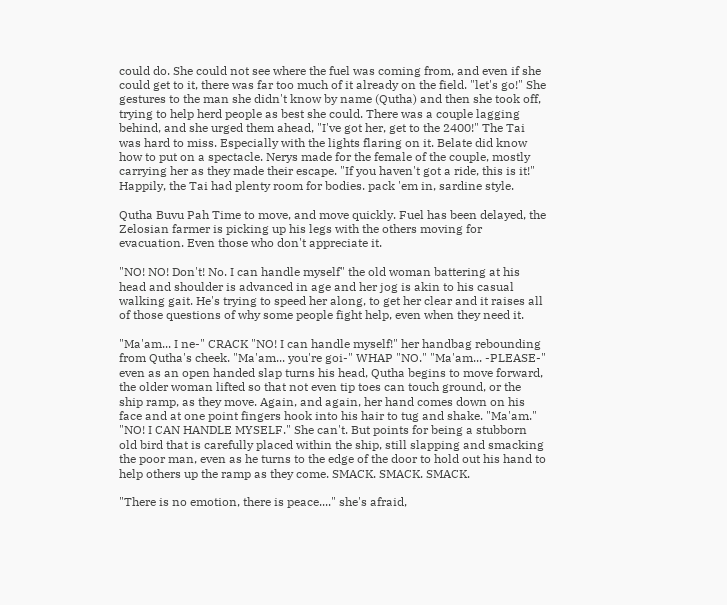could do. She could not see where the fuel was coming from, and even if she could get to it, there was far too much of it already on the field. "let's go!" She gestures to the man she didn't know by name (Qutha) and then she took off, trying to help herd people as best she could. There was a couple lagging behind, and she urged them ahead, "I've got her, get to the 2400!" The Tai was hard to miss. Especially with the lights flaring on it. Belate did know how to put on a spectacle. Nerys made for the female of the couple, mostly carrying her as they made their escape. "If you haven't got a ride, this is it!" Happily, the Tai had plenty room for bodies. pack 'em in, sardine style.

Qutha Buvu Pah Time to move, and move quickly. Fuel has been delayed, the Zelosian farmer is picking up his legs with the others moving for evacuation. Even those who don't appreciate it.

"NO! NO! Don't! No. I can handle myself" the old woman battering at his head and shoulder is advanced in age and her jog is akin to his casual walking gait. He's trying to speed her along, to get her clear and it raises all of those questions of why some people fight help, even when they need it.

"Ma'am... I ne-" CRACK "NO! I can handle myself!" her handbag rebounding from Qutha's cheek. "Ma'am... you're goi-" WHAP "NO." "Ma'am... -PLEASE-" even as an open handed slap turns his head, Qutha begins to move forward, the older woman lifted so that not even tip toes can touch ground, or the ship ramp, as they move. Again, and again, her hand comes down on his face and at one point fingers hook into his hair to tug and shake. "Ma'am." "NO! I CAN HANDLE MYSELF." She can't. But points for being a stubborn old bird that is carefully placed within the ship, still slapping and smacking the poor man, even as he turns to the edge of the door to hold out his hand to help others up the ramp as they come. SMACK. SMACK. SMACK.

"There is no emotion, there is peace...." she's afraid,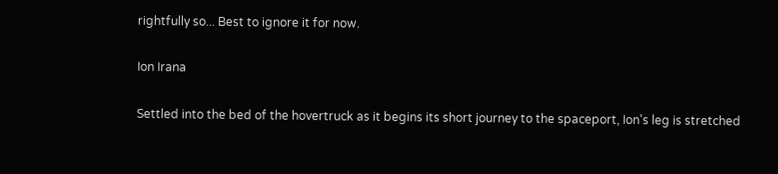rightfully so... Best to ignore it for now.

Ion Irana

Settled into the bed of the hovertruck as it begins its short journey to the spaceport, Ion's leg is stretched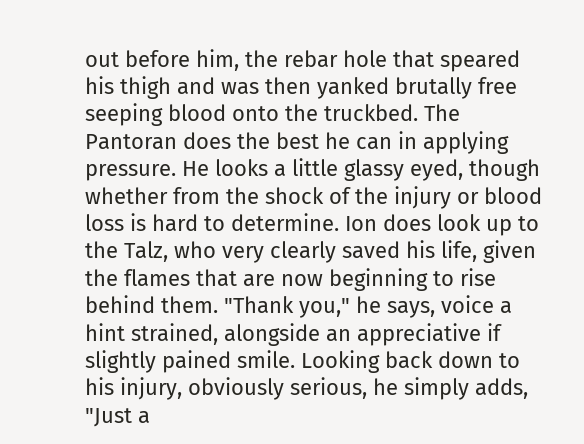out before him, the rebar hole that speared his thigh and was then yanked brutally free seeping blood onto the truckbed. The Pantoran does the best he can in applying pressure. He looks a little glassy eyed, though whether from the shock of the injury or blood loss is hard to determine. Ion does look up to the Talz, who very clearly saved his life, given the flames that are now beginning to rise behind them. "Thank you," he says, voice a hint strained, alongside an appreciative if slightly pained smile. Looking back down to his injury, obviously serious, he simply adds, "Just a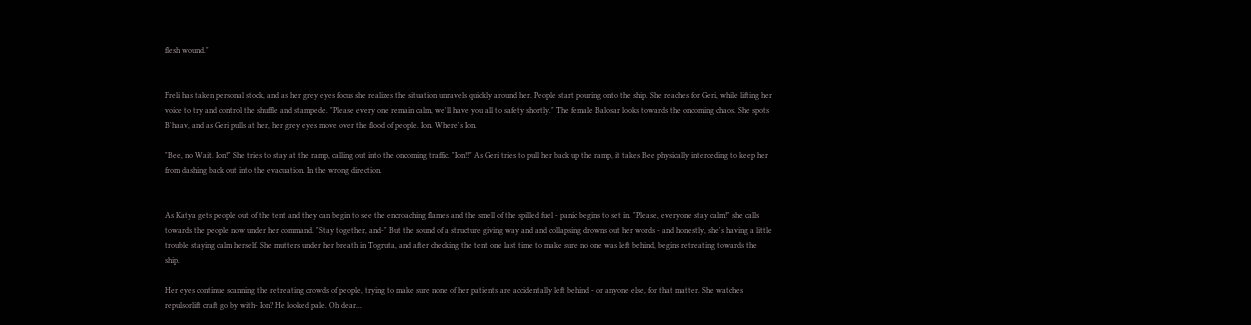flesh wound."


Freli has taken personal stock, and as her grey eyes focus she realizes the situation unravels quickly around her. People start pouring onto the ship. She reaches for Geri, while lifting her voice to try and control the shuffle and stampede. "Please every one remain calm, we'll have you all to safety shortly." The female Balosar looks towards the oncoming chaos. She spots B'haav, and as Geri pulls at her, her grey eyes move over the flood of people. Ion. Where's Ion.

"Bee, no Wait. Ion!" She tries to stay at the ramp, calling out into the oncoming traffic. "Ion!!" As Geri tries to pull her back up the ramp, it takes Bee physically interceding to keep her from dashing back out into the evacuation. In the wrong direction.


As Katya gets people out of the tent and they can begin to see the encroaching flames and the smell of the spilled fuel - panic begins to set in. "Please, everyone stay calm!" she calls towards the people now under her command. "Stay together, and-" But the sound of a structure giving way and and collapsing drowns out her words - and honestly, she's having a little trouble staying calm herself. She mutters under her breath in Togruta, and after checking the tent one last time to make sure no one was left behind, begins retreating towards the ship.

Her eyes continue scanning the retreating crowds of people, trying to make sure none of her patients are accidentally left behind - or anyone else, for that matter. She watches repulsorlift craft go by with- Ion? He looked pale. Oh dear...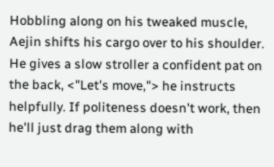Hobbling along on his tweaked muscle, Aejin shifts his cargo over to his shoulder. He gives a slow stroller a confident pat on the back, <"Let's move,"> he instructs helpfully. If politeness doesn't work, then he'll just drag them along with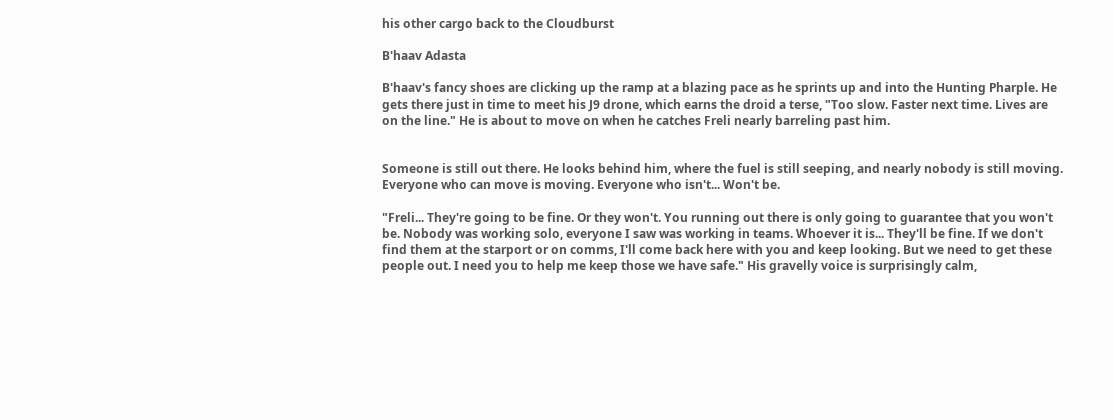his other cargo back to the Cloudburst

B'haav Adasta

B'haav's fancy shoes are clicking up the ramp at a blazing pace as he sprints up and into the Hunting Pharple. He gets there just in time to meet his J9 drone, which earns the droid a terse, "Too slow. Faster next time. Lives are on the line." He is about to move on when he catches Freli nearly barreling past him.


Someone is still out there. He looks behind him, where the fuel is still seeping, and nearly nobody is still moving. Everyone who can move is moving. Everyone who isn't... Won't be.

"Freli... They're going to be fine. Or they won't. You running out there is only going to guarantee that you won't be. Nobody was working solo, everyone I saw was working in teams. Whoever it is... They'll be fine. If we don't find them at the starport or on comms, I'll come back here with you and keep looking. But we need to get these people out. I need you to help me keep those we have safe." His gravelly voice is surprisingly calm,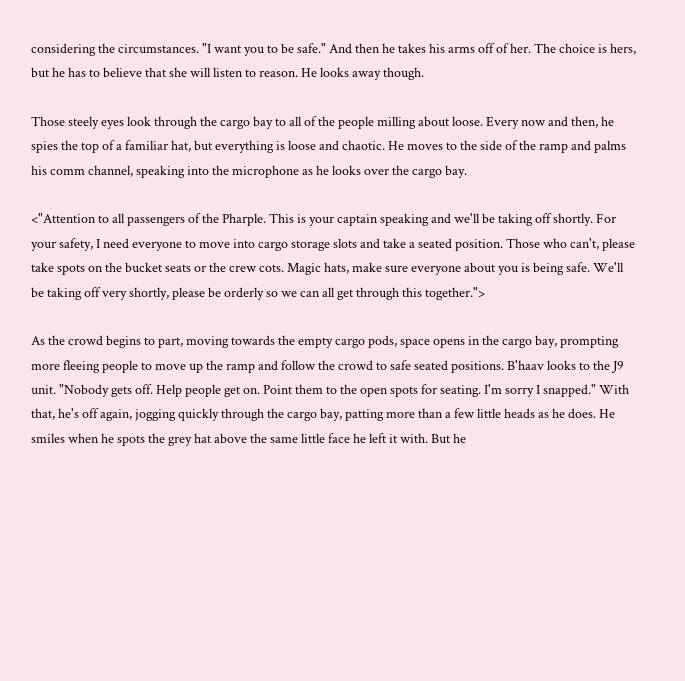considering the circumstances. "I want you to be safe." And then he takes his arms off of her. The choice is hers, but he has to believe that she will listen to reason. He looks away though.

Those steely eyes look through the cargo bay to all of the people milling about loose. Every now and then, he spies the top of a familiar hat, but everything is loose and chaotic. He moves to the side of the ramp and palms his comm channel, speaking into the microphone as he looks over the cargo bay.

<"Attention to all passengers of the Pharple. This is your captain speaking and we'll be taking off shortly. For your safety, I need everyone to move into cargo storage slots and take a seated position. Those who can't, please take spots on the bucket seats or the crew cots. Magic hats, make sure everyone about you is being safe. We'll be taking off very shortly, please be orderly so we can all get through this together.">

As the crowd begins to part, moving towards the empty cargo pods, space opens in the cargo bay, prompting more fleeing people to move up the ramp and follow the crowd to safe seated positions. B'haav looks to the J9 unit. "Nobody gets off. Help people get on. Point them to the open spots for seating. I'm sorry I snapped." With that, he's off again, jogging quickly through the cargo bay, patting more than a few little heads as he does. He smiles when he spots the grey hat above the same little face he left it with. But he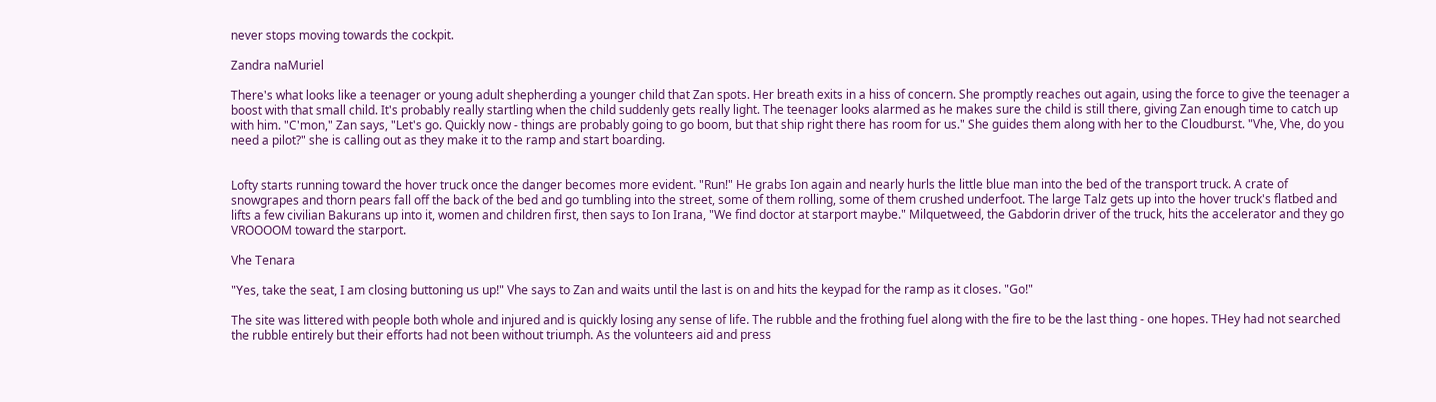never stops moving towards the cockpit.

Zandra naMuriel

There's what looks like a teenager or young adult shepherding a younger child that Zan spots. Her breath exits in a hiss of concern. She promptly reaches out again, using the force to give the teenager a boost with that small child. It's probably really startling when the child suddenly gets really light. The teenager looks alarmed as he makes sure the child is still there, giving Zan enough time to catch up with him. "C'mon," Zan says, "Let's go. Quickly now - things are probably going to go boom, but that ship right there has room for us." She guides them along with her to the Cloudburst. "Vhe, Vhe, do you need a pilot?" she is calling out as they make it to the ramp and start boarding.


Lofty starts running toward the hover truck once the danger becomes more evident. "Run!" He grabs Ion again and nearly hurls the little blue man into the bed of the transport truck. A crate of snowgrapes and thorn pears fall off the back of the bed and go tumbling into the street, some of them rolling, some of them crushed underfoot. The large Talz gets up into the hover truck's flatbed and lifts a few civilian Bakurans up into it, women and children first, then says to Ion Irana, "We find doctor at starport maybe." Milquetweed, the Gabdorin driver of the truck, hits the accelerator and they go VROOOOM toward the starport.

Vhe Tenara

"Yes, take the seat, I am closing buttoning us up!" Vhe says to Zan and waits until the last is on and hits the keypad for the ramp as it closes. "Go!"

The site was littered with people both whole and injured and is quickly losing any sense of life. The rubble and the frothing fuel along with the fire to be the last thing - one hopes. THey had not searched the rubble entirely but their efforts had not been without triumph. As the volunteers aid and press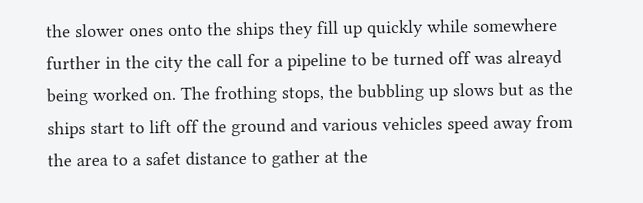the slower ones onto the ships they fill up quickly while somewhere further in the city the call for a pipeline to be turned off was alreayd being worked on. The frothing stops, the bubbling up slows but as the ships start to lift off the ground and various vehicles speed away from the area to a safet distance to gather at the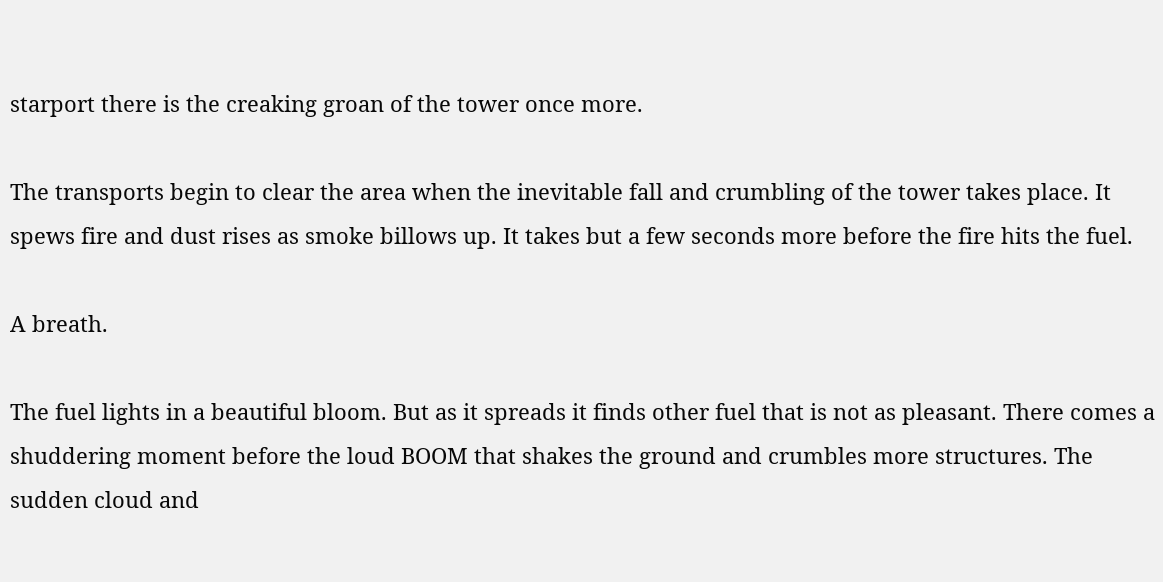starport there is the creaking groan of the tower once more.

The transports begin to clear the area when the inevitable fall and crumbling of the tower takes place. It spews fire and dust rises as smoke billows up. It takes but a few seconds more before the fire hits the fuel.

A breath.

The fuel lights in a beautiful bloom. But as it spreads it finds other fuel that is not as pleasant. There comes a shuddering moment before the loud BOOM that shakes the ground and crumbles more structures. The sudden cloud and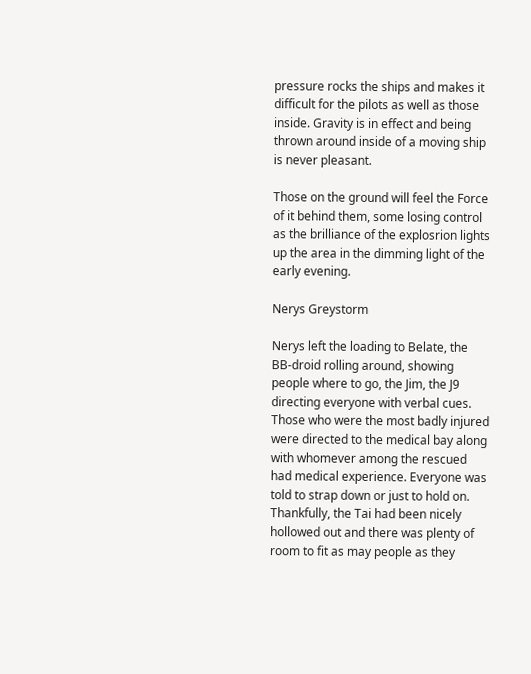pressure rocks the ships and makes it difficult for the pilots as well as those inside. Gravity is in effect and being thrown around inside of a moving ship is never pleasant.

Those on the ground will feel the Force of it behind them, some losing control as the brilliance of the explosrion lights up the area in the dimming light of the early evening.

Nerys Greystorm

Nerys left the loading to Belate, the BB-droid rolling around, showing people where to go, the Jim, the J9 directing everyone with verbal cues. Those who were the most badly injured were directed to the medical bay along with whomever among the rescued had medical experience. Everyone was told to strap down or just to hold on. Thankfully, the Tai had been nicely hollowed out and there was plenty of room to fit as may people as they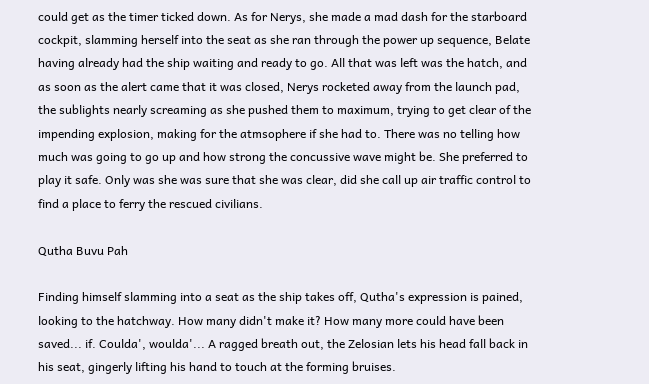could get as the timer ticked down. As for Nerys, she made a mad dash for the starboard cockpit, slamming herself into the seat as she ran through the power up sequence, Belate having already had the ship waiting and ready to go. All that was left was the hatch, and as soon as the alert came that it was closed, Nerys rocketed away from the launch pad, the sublights nearly screaming as she pushed them to maximum, trying to get clear of the impending explosion, making for the atmsophere if she had to. There was no telling how much was going to go up and how strong the concussive wave might be. She preferred to play it safe. Only was she was sure that she was clear, did she call up air traffic control to find a place to ferry the rescued civilians.

Qutha Buvu Pah

Finding himself slamming into a seat as the ship takes off, Qutha's expression is pained, looking to the hatchway. How many didn't make it? How many more could have been saved... if. Coulda', woulda'... A ragged breath out, the Zelosian lets his head fall back in his seat, gingerly lifting his hand to touch at the forming bruises.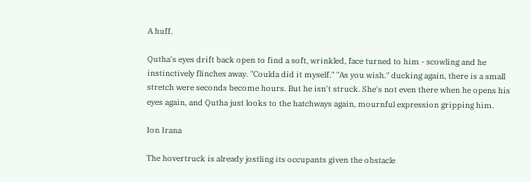A huff.

Qutha's eyes drift back open to find a soft, wrinkled, face turned to him - scowling and he instinctively flinches away. "Coulda did it myself." "As you wish." ducking again, there is a small stretch were seconds become hours. But he isn't struck. She's not even there when he opens his eyes again, and Qutha just looks to the hatchways again, mournful expression gripping him.

Ion Irana

The hovertruck is already jostling its occupants given the obstacle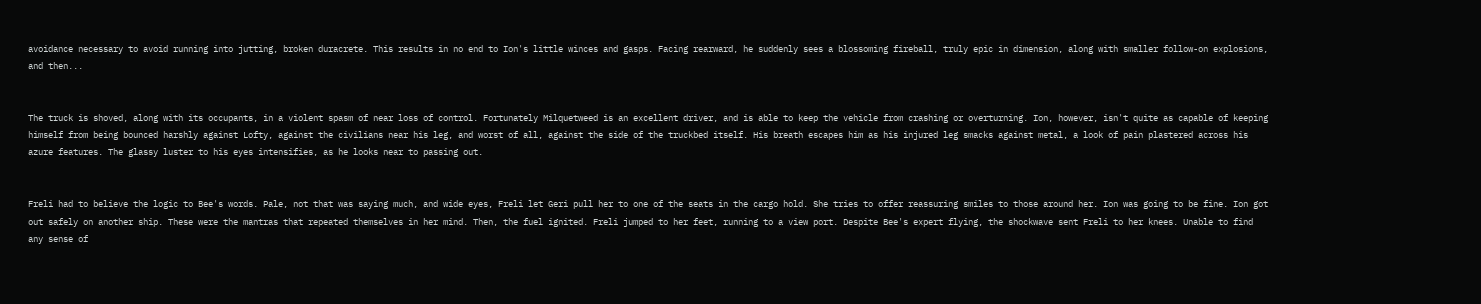avoidance necessary to avoid running into jutting, broken duracrete. This results in no end to Ion's little winces and gasps. Facing rearward, he suddenly sees a blossoming fireball, truly epic in dimension, along with smaller follow-on explosions, and then...


The truck is shoved, along with its occupants, in a violent spasm of near loss of control. Fortunately Milquetweed is an excellent driver, and is able to keep the vehicle from crashing or overturning. Ion, however, isn't quite as capable of keeping himself from being bounced harshly against Lofty, against the civilians near his leg, and worst of all, against the side of the truckbed itself. His breath escapes him as his injured leg smacks against metal, a look of pain plastered across his azure features. The glassy luster to his eyes intensifies, as he looks near to passing out.


Freli had to believe the logic to Bee's words. Pale, not that was saying much, and wide eyes, Freli let Geri pull her to one of the seats in the cargo hold. She tries to offer reassuring smiles to those around her. Ion was going to be fine. Ion got out safely on another ship. These were the mantras that repeated themselves in her mind. Then, the fuel ignited. Freli jumped to her feet, running to a view port. Despite Bee's expert flying, the shockwave sent Freli to her knees. Unable to find any sense of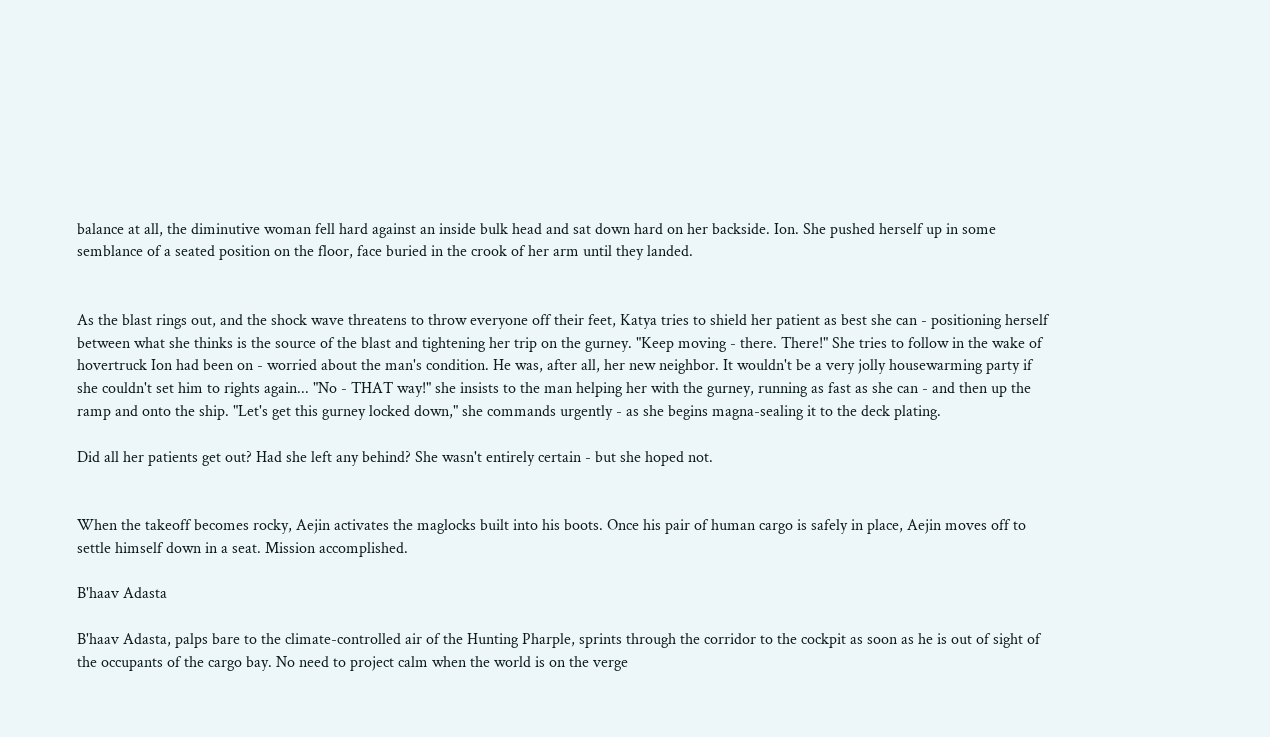balance at all, the diminutive woman fell hard against an inside bulk head and sat down hard on her backside. Ion. She pushed herself up in some semblance of a seated position on the floor, face buried in the crook of her arm until they landed.


As the blast rings out, and the shock wave threatens to throw everyone off their feet, Katya tries to shield her patient as best she can - positioning herself between what she thinks is the source of the blast and tightening her trip on the gurney. "Keep moving - there. There!" She tries to follow in the wake of hovertruck Ion had been on - worried about the man's condition. He was, after all, her new neighbor. It wouldn't be a very jolly housewarming party if she couldn't set him to rights again... "No - THAT way!" she insists to the man helping her with the gurney, running as fast as she can - and then up the ramp and onto the ship. "Let's get this gurney locked down," she commands urgently - as she begins magna-sealing it to the deck plating.

Did all her patients get out? Had she left any behind? She wasn't entirely certain - but she hoped not.


When the takeoff becomes rocky, Aejin activates the maglocks built into his boots. Once his pair of human cargo is safely in place, Aejin moves off to settle himself down in a seat. Mission accomplished.

B'haav Adasta

B'haav Adasta, palps bare to the climate-controlled air of the Hunting Pharple, sprints through the corridor to the cockpit as soon as he is out of sight of the occupants of the cargo bay. No need to project calm when the world is on the verge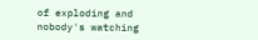of exploding and nobody's watching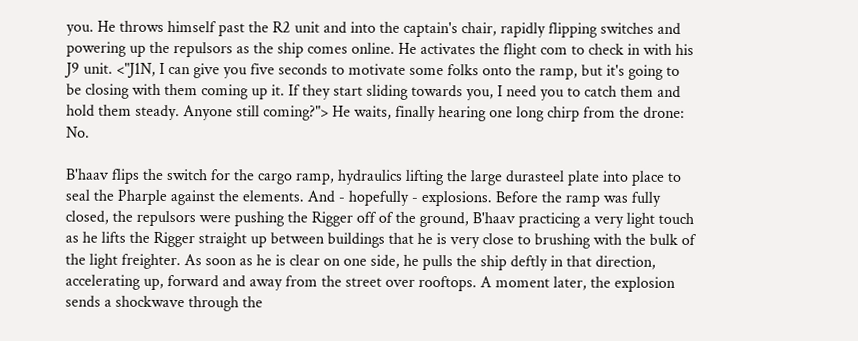you. He throws himself past the R2 unit and into the captain's chair, rapidly flipping switches and powering up the repulsors as the ship comes online. He activates the flight com to check in with his J9 unit. <"J1N, I can give you five seconds to motivate some folks onto the ramp, but it's going to be closing with them coming up it. If they start sliding towards you, I need you to catch them and hold them steady. Anyone still coming?"> He waits, finally hearing one long chirp from the drone: No.

B'haav flips the switch for the cargo ramp, hydraulics lifting the large durasteel plate into place to seal the Pharple against the elements. And - hopefully - explosions. Before the ramp was fully closed, the repulsors were pushing the Rigger off of the ground, B'haav practicing a very light touch as he lifts the Rigger straight up between buildings that he is very close to brushing with the bulk of the light freighter. As soon as he is clear on one side, he pulls the ship deftly in that direction, accelerating up, forward and away from the street over rooftops. A moment later, the explosion sends a shockwave through the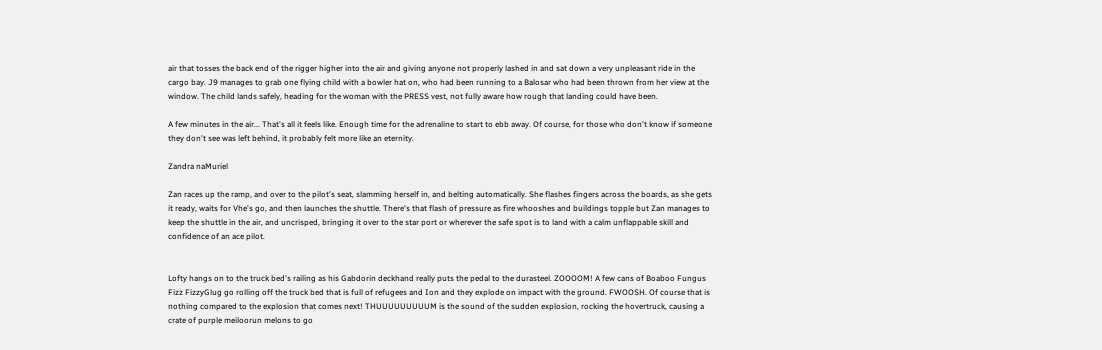air that tosses the back end of the rigger higher into the air and giving anyone not properly lashed in and sat down a very unpleasant ride in the cargo bay. J9 manages to grab one flying child with a bowler hat on, who had been running to a Balosar who had been thrown from her view at the window. The child lands safely, heading for the woman with the PRESS vest, not fully aware how rough that landing could have been.

A few minutes in the air... That's all it feels like. Enough time for the adrenaline to start to ebb away. Of course, for those who don't know if someone they don't see was left behind, it probably felt more like an eternity.

Zandra naMuriel

Zan races up the ramp, and over to the pilot's seat, slamming herself in, and belting automatically. She flashes fingers across the boards, as she gets it ready, waits for Vhe's go, and then launches the shuttle. There's that flash of pressure as fire whooshes and buildings topple but Zan manages to keep the shuttle in the air, and uncrisped, bringing it over to the star port or wherever the safe spot is to land with a calm unflappable skill and confidence of an ace pilot.


Lofty hangs on to the truck bed's railing as his Gabdorin deckhand really puts the pedal to the durasteel. ZOOOOM! A few cans of Boaboo Fungus Fizz FizzyGlug go rolling off the truck bed that is full of refugees and Ion and they explode on impact with the ground. FWOOSH. Of course that is nothing compared to the explosion that comes next! THUUUUUUUUUM is the sound of the sudden explosion, rocking the hovertruck, causing a crate of purple meiloorun melons to go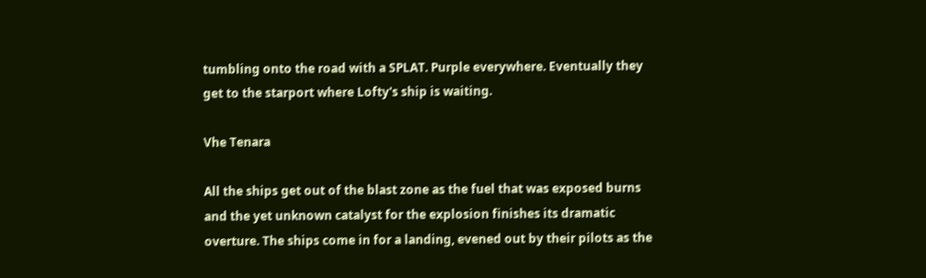tumbling onto the road with a SPLAT. Purple everywhere. Eventually they get to the starport where Lofty's ship is waiting.

Vhe Tenara

All the ships get out of the blast zone as the fuel that was exposed burns and the yet unknown catalyst for the explosion finishes its dramatic overture. The ships come in for a landing, evened out by their pilots as the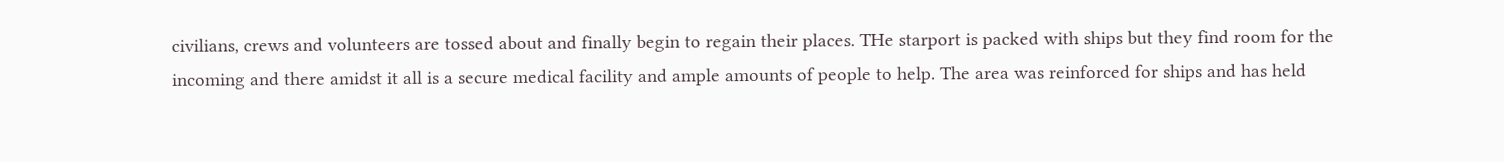civilians, crews and volunteers are tossed about and finally begin to regain their places. THe starport is packed with ships but they find room for the incoming and there amidst it all is a secure medical facility and ample amounts of people to help. The area was reinforced for ships and has held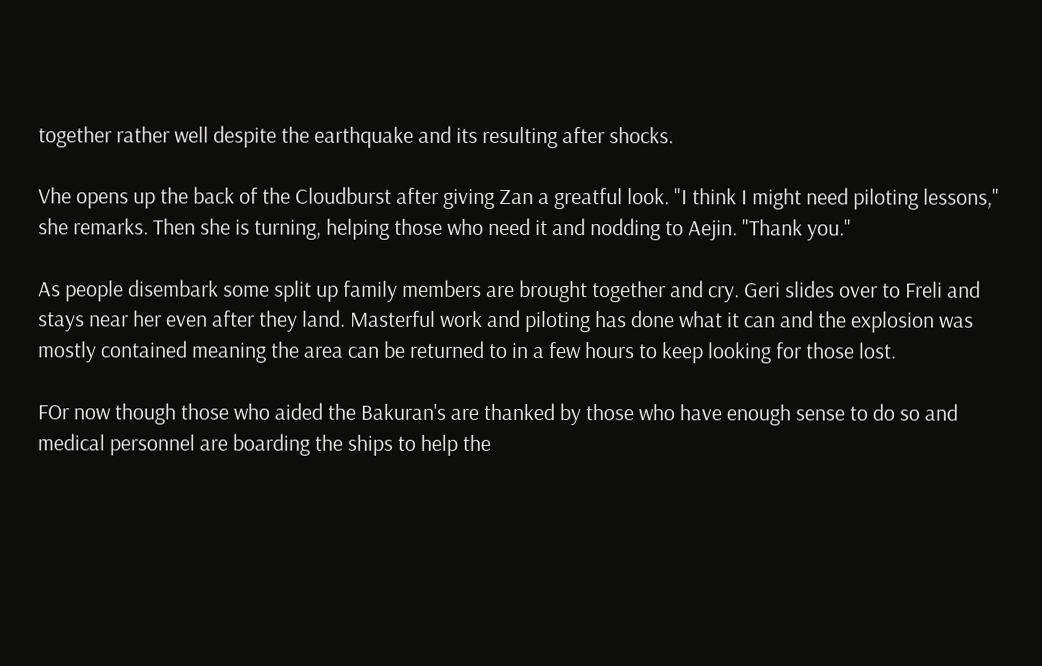together rather well despite the earthquake and its resulting after shocks.

Vhe opens up the back of the Cloudburst after giving Zan a greatful look. "I think I might need piloting lessons," she remarks. Then she is turning, helping those who need it and nodding to Aejin. "Thank you."

As people disembark some split up family members are brought together and cry. Geri slides over to Freli and stays near her even after they land. Masterful work and piloting has done what it can and the explosion was mostly contained meaning the area can be returned to in a few hours to keep looking for those lost.

FOr now though those who aided the Bakuran's are thanked by those who have enough sense to do so and medical personnel are boarding the ships to help the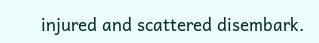injured and scattered disembark.